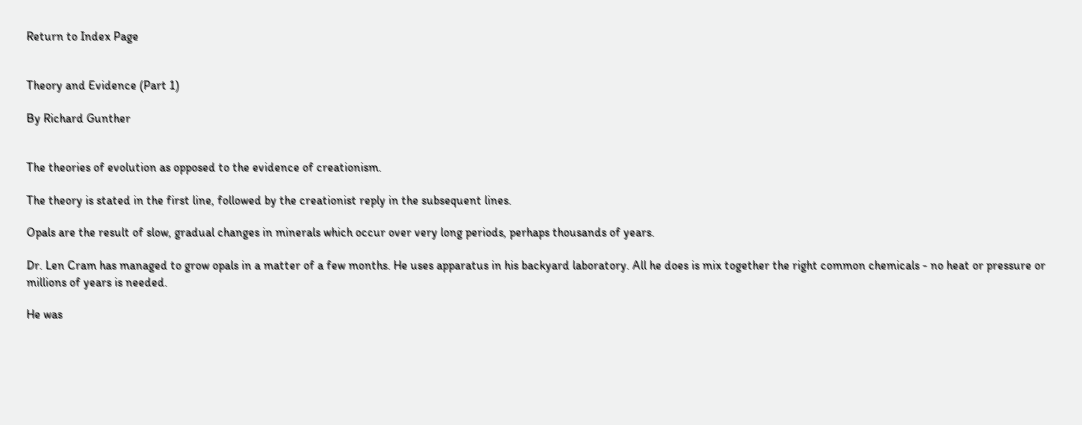Return to Index Page


Theory and Evidence (Part 1)

By Richard Gunther


The theories of evolution as opposed to the evidence of creationism.

The theory is stated in the first line, followed by the creationist reply in the subsequent lines.

Opals are the result of slow, gradual changes in minerals which occur over very long periods, perhaps thousands of years.

Dr. Len Cram has managed to grow opals in a matter of a few months. He uses apparatus in his backyard laboratory. All he does is mix together the right common chemicals - no heat or pressure or millions of years is needed.

He was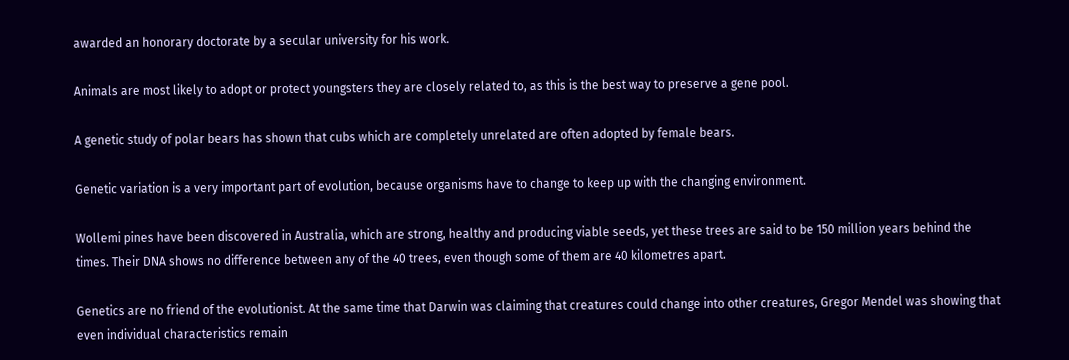awarded an honorary doctorate by a secular university for his work.

Animals are most likely to adopt or protect youngsters they are closely related to, as this is the best way to preserve a gene pool.

A genetic study of polar bears has shown that cubs which are completely unrelated are often adopted by female bears.

Genetic variation is a very important part of evolution, because organisms have to change to keep up with the changing environment.

Wollemi pines have been discovered in Australia, which are strong, healthy and producing viable seeds, yet these trees are said to be 150 million years behind the times. Their DNA shows no difference between any of the 40 trees, even though some of them are 40 kilometres apart.

Genetics are no friend of the evolutionist. At the same time that Darwin was claiming that creatures could change into other creatures, Gregor Mendel was showing that even individual characteristics remain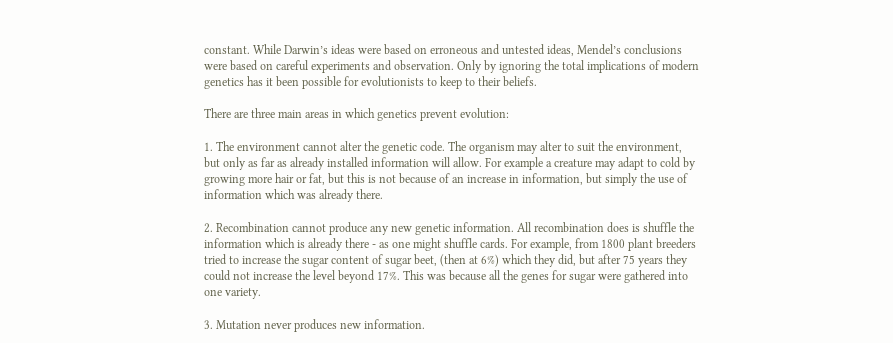constant. While Darwin’s ideas were based on erroneous and untested ideas, Mendel’s conclusions were based on careful experiments and observation. Only by ignoring the total implications of modern genetics has it been possible for evolutionists to keep to their beliefs.

There are three main areas in which genetics prevent evolution:

1. The environment cannot alter the genetic code. The organism may alter to suit the environment, but only as far as already installed information will allow. For example a creature may adapt to cold by growing more hair or fat, but this is not because of an increase in information, but simply the use of information which was already there.

2. Recombination cannot produce any new genetic information. All recombination does is shuffle the information which is already there - as one might shuffle cards. For example, from 1800 plant breeders tried to increase the sugar content of sugar beet, (then at 6%) which they did, but after 75 years they could not increase the level beyond 17%. This was because all the genes for sugar were gathered into one variety.

3. Mutation never produces new information.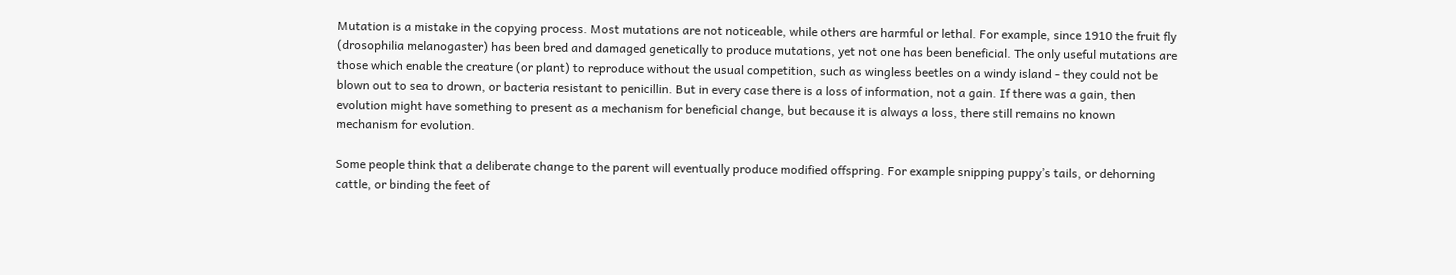Mutation is a mistake in the copying process. Most mutations are not noticeable, while others are harmful or lethal. For example, since 1910 the fruit fly (drosophilia melanogaster) has been bred and damaged genetically to produce mutations, yet not one has been beneficial. The only useful mutations are those which enable the creature (or plant) to reproduce without the usual competition, such as wingless beetles on a windy island - they could not be blown out to sea to drown, or bacteria resistant to penicillin. But in every case there is a loss of information, not a gain. If there was a gain, then evolution might have something to present as a mechanism for beneficial change, but because it is always a loss, there still remains no known mechanism for evolution.

Some people think that a deliberate change to the parent will eventually produce modified offspring. For example snipping puppy’s tails, or dehorning cattle, or binding the feet of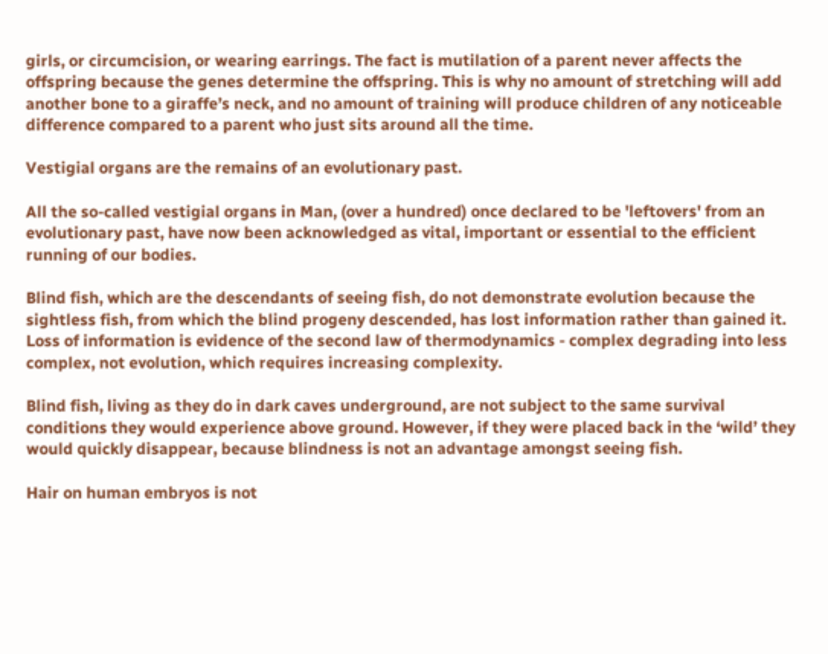girls, or circumcision, or wearing earrings. The fact is mutilation of a parent never affects the offspring because the genes determine the offspring. This is why no amount of stretching will add another bone to a giraffe’s neck, and no amount of training will produce children of any noticeable difference compared to a parent who just sits around all the time.

Vestigial organs are the remains of an evolutionary past.

All the so-called vestigial organs in Man, (over a hundred) once declared to be 'leftovers' from an evolutionary past, have now been acknowledged as vital, important or essential to the efficient running of our bodies.

Blind fish, which are the descendants of seeing fish, do not demonstrate evolution because the sightless fish, from which the blind progeny descended, has lost information rather than gained it. Loss of information is evidence of the second law of thermodynamics - complex degrading into less complex, not evolution, which requires increasing complexity.

Blind fish, living as they do in dark caves underground, are not subject to the same survival conditions they would experience above ground. However, if they were placed back in the ‘wild’ they would quickly disappear, because blindness is not an advantage amongst seeing fish.

Hair on human embryos is not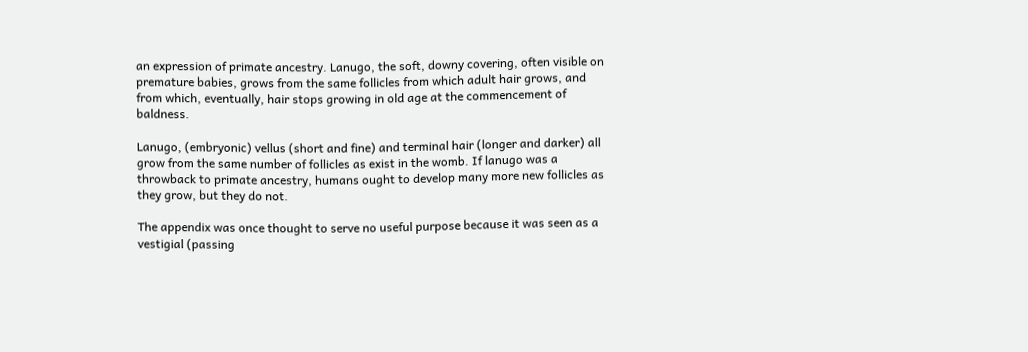an expression of primate ancestry. Lanugo, the soft, downy covering, often visible on premature babies, grows from the same follicles from which adult hair grows, and from which, eventually, hair stops growing in old age at the commencement of baldness.

Lanugo, (embryonic) vellus (short and fine) and terminal hair (longer and darker) all grow from the same number of follicles as exist in the womb. If lanugo was a throwback to primate ancestry, humans ought to develop many more new follicles as they grow, but they do not.

The appendix was once thought to serve no useful purpose because it was seen as a vestigial (passing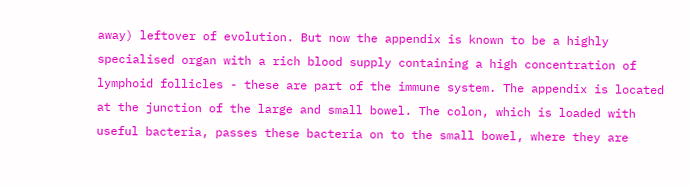away) leftover of evolution. But now the appendix is known to be a highly specialised organ with a rich blood supply containing a high concentration of lymphoid follicles - these are part of the immune system. The appendix is located at the junction of the large and small bowel. The colon, which is loaded with useful bacteria, passes these bacteria on to the small bowel, where they are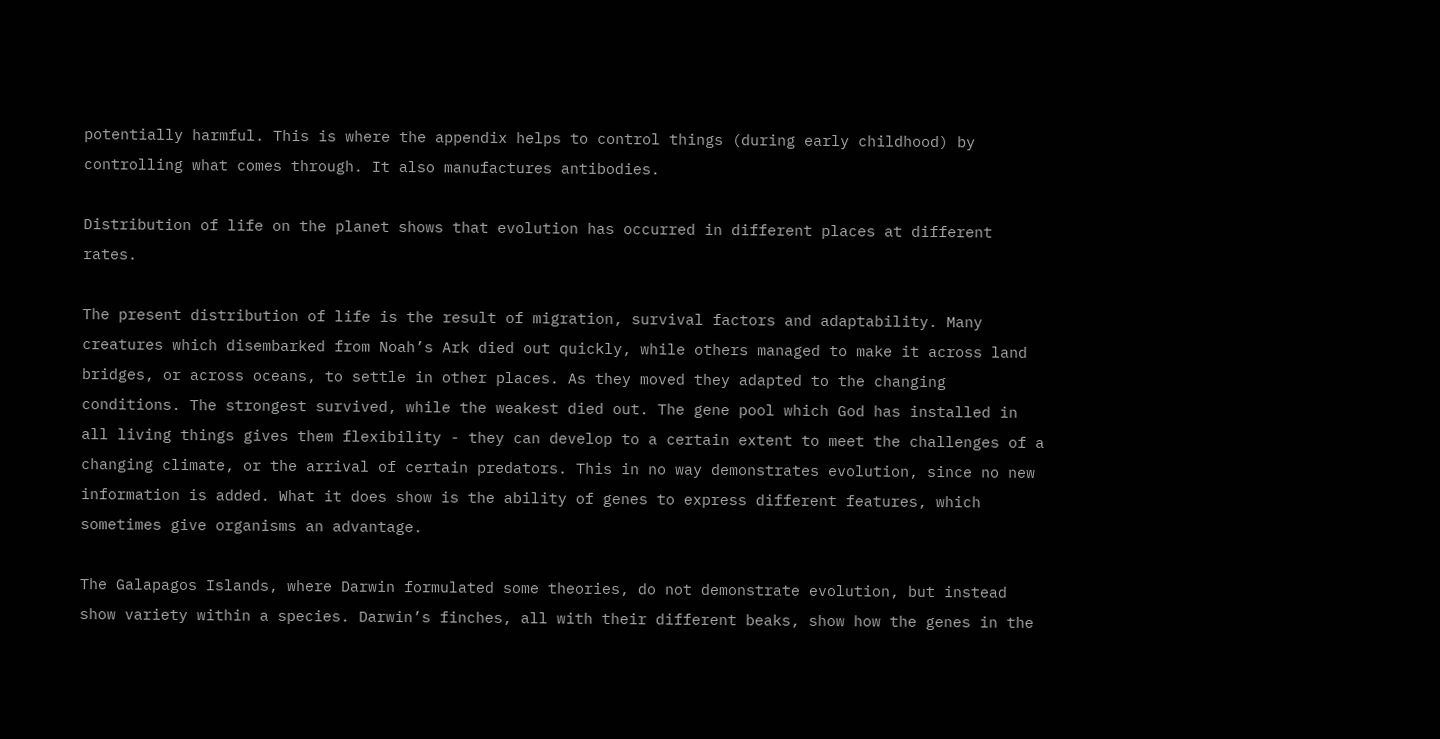potentially harmful. This is where the appendix helps to control things (during early childhood) by controlling what comes through. It also manufactures antibodies.

Distribution of life on the planet shows that evolution has occurred in different places at different rates.

The present distribution of life is the result of migration, survival factors and adaptability. Many creatures which disembarked from Noah’s Ark died out quickly, while others managed to make it across land bridges, or across oceans, to settle in other places. As they moved they adapted to the changing conditions. The strongest survived, while the weakest died out. The gene pool which God has installed in all living things gives them flexibility - they can develop to a certain extent to meet the challenges of a changing climate, or the arrival of certain predators. This in no way demonstrates evolution, since no new information is added. What it does show is the ability of genes to express different features, which sometimes give organisms an advantage.

The Galapagos Islands, where Darwin formulated some theories, do not demonstrate evolution, but instead show variety within a species. Darwin’s finches, all with their different beaks, show how the genes in the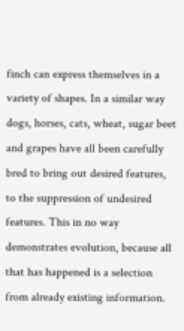finch can express themselves in a variety of shapes. In a similar way dogs, horses, cats, wheat, sugar beet and grapes have all been carefully bred to bring out desired features, to the suppression of undesired features. This in no way demonstrates evolution, because all that has happened is a selection from already existing information.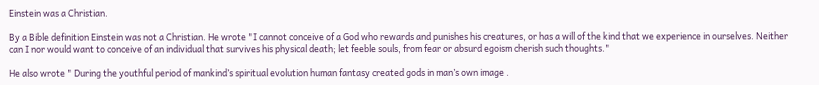Einstein was a Christian.

By a Bible definition Einstein was not a Christian. He wrote "I cannot conceive of a God who rewards and punishes his creatures, or has a will of the kind that we experience in ourselves. Neither can I nor would want to conceive of an individual that survives his physical death; let feeble souls, from fear or absurd egoism cherish such thoughts."

He also wrote " During the youthful period of mankind’s spiritual evolution human fantasy created gods in man’s own image .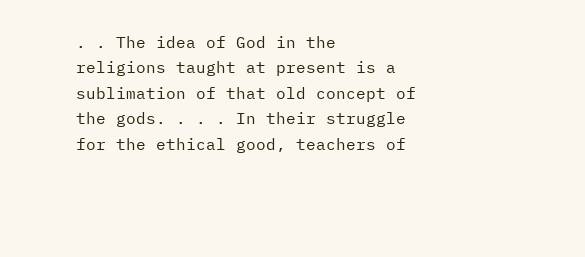. . The idea of God in the religions taught at present is a sublimation of that old concept of the gods. . . . In their struggle for the ethical good, teachers of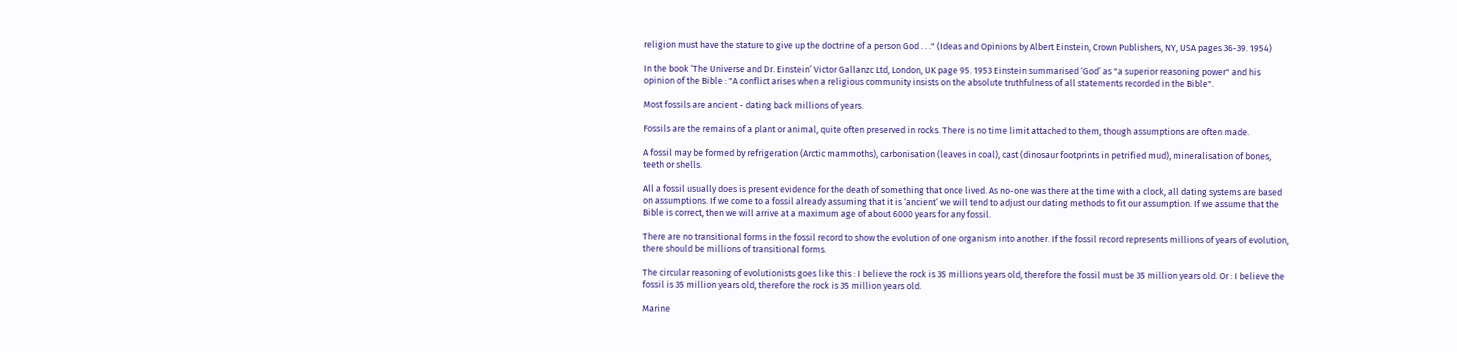religion must have the stature to give up the doctrine of a person God . . ." (Ideas and Opinions by Albert Einstein, Crown Publishers, NY, USA pages 36-39. 1954)

In the book ‘The Universe and Dr. Einstein’ Victor Gallanzc Ltd, London, UK page 95. 1953 Einstein summarised ‘God’ as "a superior reasoning power" and his opinion of the Bible : "A conflict arises when a religious community insists on the absolute truthfulness of all statements recorded in the Bible".

Most fossils are ancient - dating back millions of years.

Fossils are the remains of a plant or animal, quite often preserved in rocks. There is no time limit attached to them, though assumptions are often made.

A fossil may be formed by refrigeration (Arctic mammoths), carbonisation (leaves in coal), cast (dinosaur footprints in petrified mud), mineralisation of bones, teeth or shells.

All a fossil usually does is present evidence for the death of something that once lived. As no-one was there at the time with a clock, all dating systems are based on assumptions. If we come to a fossil already assuming that it is ‘ancient’ we will tend to adjust our dating methods to fit our assumption. If we assume that the Bible is correct, then we will arrive at a maximum age of about 6000 years for any fossil.

There are no transitional forms in the fossil record to show the evolution of one organism into another. If the fossil record represents millions of years of evolution, there should be millions of transitional forms.

The circular reasoning of evolutionists goes like this : I believe the rock is 35 millions years old, therefore the fossil must be 35 million years old. Or : I believe the fossil is 35 million years old, therefore the rock is 35 million years old.

Marine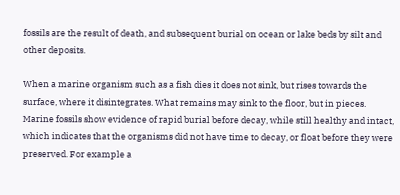fossils are the result of death, and subsequent burial on ocean or lake beds by silt and other deposits.

When a marine organism such as a fish dies it does not sink, but rises towards the surface, where it disintegrates. What remains may sink to the floor, but in pieces. Marine fossils show evidence of rapid burial before decay, while still healthy and intact, which indicates that the organisms did not have time to decay, or float before they were preserved. For example a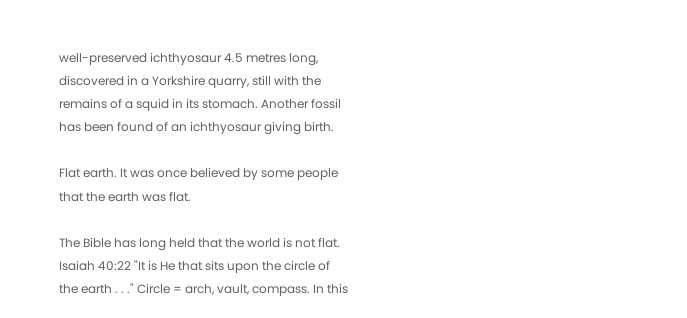well-preserved ichthyosaur 4.5 metres long, discovered in a Yorkshire quarry, still with the remains of a squid in its stomach. Another fossil has been found of an ichthyosaur giving birth.

Flat earth. It was once believed by some people that the earth was flat.

The Bible has long held that the world is not flat. Isaiah 40:22 "It is He that sits upon the circle of the earth . . ." Circle = arch, vault, compass. In this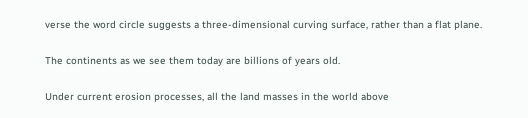verse the word circle suggests a three-dimensional curving surface, rather than a flat plane.

The continents as we see them today are billions of years old.

Under current erosion processes, all the land masses in the world above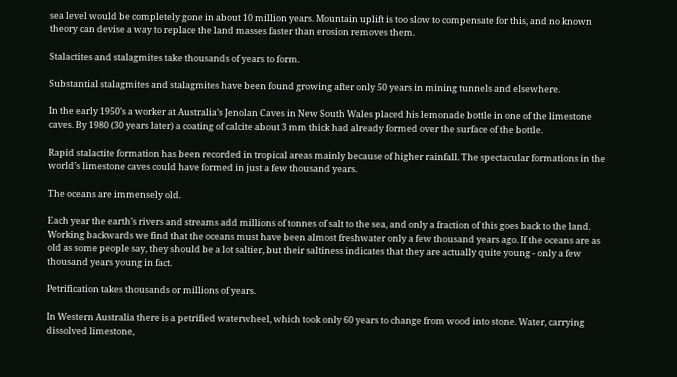sea level would be completely gone in about 10 million years. Mountain uplift is too slow to compensate for this, and no known theory can devise a way to replace the land masses faster than erosion removes them.

Stalactites and stalagmites take thousands of years to form.

Substantial stalagmites and stalagmites have been found growing after only 50 years in mining tunnels and elsewhere.

In the early 1950’s a worker at Australia’s Jenolan Caves in New South Wales placed his lemonade bottle in one of the limestone caves. By 1980 (30 years later) a coating of calcite about 3 mm thick had already formed over the surface of the bottle.

Rapid stalactite formation has been recorded in tropical areas mainly because of higher rainfall. The spectacular formations in the world’s limestone caves could have formed in just a few thousand years.

The oceans are immensely old.

Each year the earth’s rivers and streams add millions of tonnes of salt to the sea, and only a fraction of this goes back to the land. Working backwards we find that the oceans must have been almost freshwater only a few thousand years ago. If the oceans are as old as some people say, they should be a lot saltier, but their saltiness indicates that they are actually quite young - only a few thousand years young in fact.

Petrification takes thousands or millions of years.

In Western Australia there is a petrified waterwheel, which took only 60 years to change from wood into stone. Water, carrying dissolved limestone,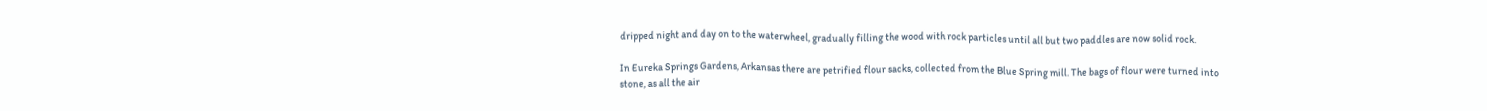dripped night and day on to the waterwheel, gradually filling the wood with rock particles until all but two paddles are now solid rock.

In Eureka Springs Gardens, Arkansas there are petrified flour sacks, collected from the Blue Spring mill. The bags of flour were turned into stone, as all the air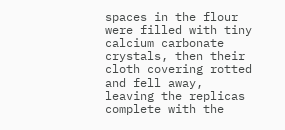spaces in the flour were filled with tiny calcium carbonate crystals, then their cloth covering rotted and fell away, leaving the replicas complete with the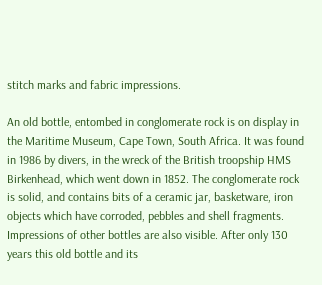stitch marks and fabric impressions.

An old bottle, entombed in conglomerate rock is on display in the Maritime Museum, Cape Town, South Africa. It was found in 1986 by divers, in the wreck of the British troopship HMS Birkenhead, which went down in 1852. The conglomerate rock is solid, and contains bits of a ceramic jar, basketware, iron objects which have corroded, pebbles and shell fragments. Impressions of other bottles are also visible. After only 130 years this old bottle and its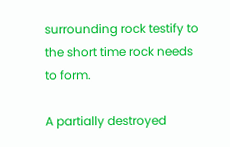surrounding rock testify to the short time rock needs to form.

A partially destroyed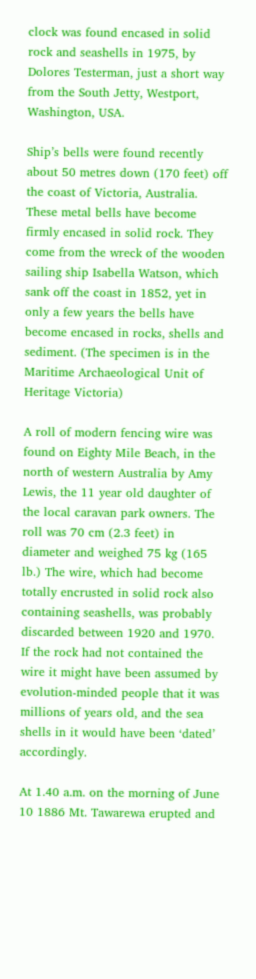clock was found encased in solid rock and seashells in 1975, by Dolores Testerman, just a short way from the South Jetty, Westport, Washington, USA.

Ship’s bells were found recently about 50 metres down (170 feet) off the coast of Victoria, Australia. These metal bells have become firmly encased in solid rock. They come from the wreck of the wooden sailing ship Isabella Watson, which sank off the coast in 1852, yet in only a few years the bells have become encased in rocks, shells and sediment. (The specimen is in the Maritime Archaeological Unit of Heritage Victoria)

A roll of modern fencing wire was found on Eighty Mile Beach, in the north of western Australia by Amy Lewis, the 11 year old daughter of the local caravan park owners. The roll was 70 cm (2.3 feet) in diameter and weighed 75 kg (165 lb.) The wire, which had become totally encrusted in solid rock also containing seashells, was probably discarded between 1920 and 1970. If the rock had not contained the wire it might have been assumed by evolution-minded people that it was millions of years old, and the sea shells in it would have been ‘dated’ accordingly.

At 1.40 a.m. on the morning of June 10 1886 Mt. Tawarewa erupted and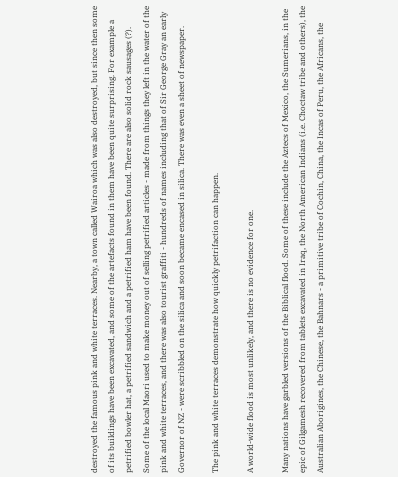destroyed the famous pink and white terraces. Nearby, a town called Wairoa which was also destroyed, but since then some of its buildings have been excavated, and some of the artefacts found in them have been quite surprising. For example a petrified bowler hat, a petrified sandwich and a petrified ham have been found. There are also solid rock sausages (?). Some of the local Maori used to make money out of selling petrified articles - made from things they left in the water of the pink and white terraces, and there was also tourist graffiti - hundreds of names including that of Sir George Gray an early Governor of NZ - were scribbled on the silica and soon became encased in silica. There was even a sheet of newspaper.

The pink and white terraces demonstrate how quickly petrifaction can happen.

A world-wide flood is most unlikely, and there is no evidence for one.

Many nations have garbled versions of the Biblical flood. Some of these include the Aztecs of Mexico, the Sumerians, in the epic of Gilgamesh recovered from tablets excavated in Iraq, the North American Indians (i.e. Choctaw tribe and others), the Australian Aborigines, the Chinese, the Bahnars - a primitive tribe of Cochin, China, the Incas of Peru, the Africans, the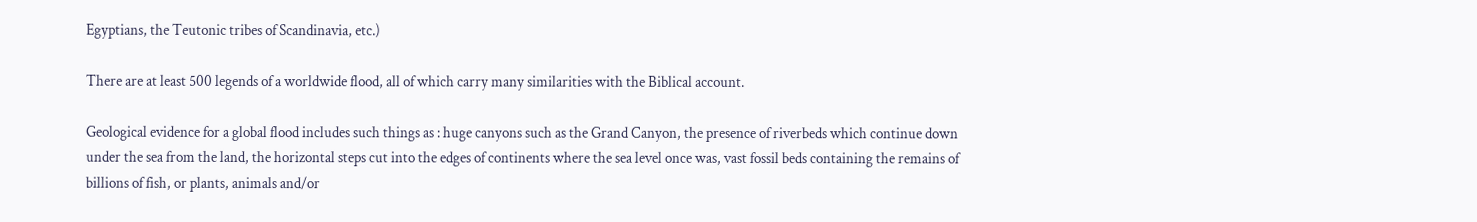Egyptians, the Teutonic tribes of Scandinavia, etc.)

There are at least 500 legends of a worldwide flood, all of which carry many similarities with the Biblical account.

Geological evidence for a global flood includes such things as : huge canyons such as the Grand Canyon, the presence of riverbeds which continue down under the sea from the land, the horizontal steps cut into the edges of continents where the sea level once was, vast fossil beds containing the remains of billions of fish, or plants, animals and/or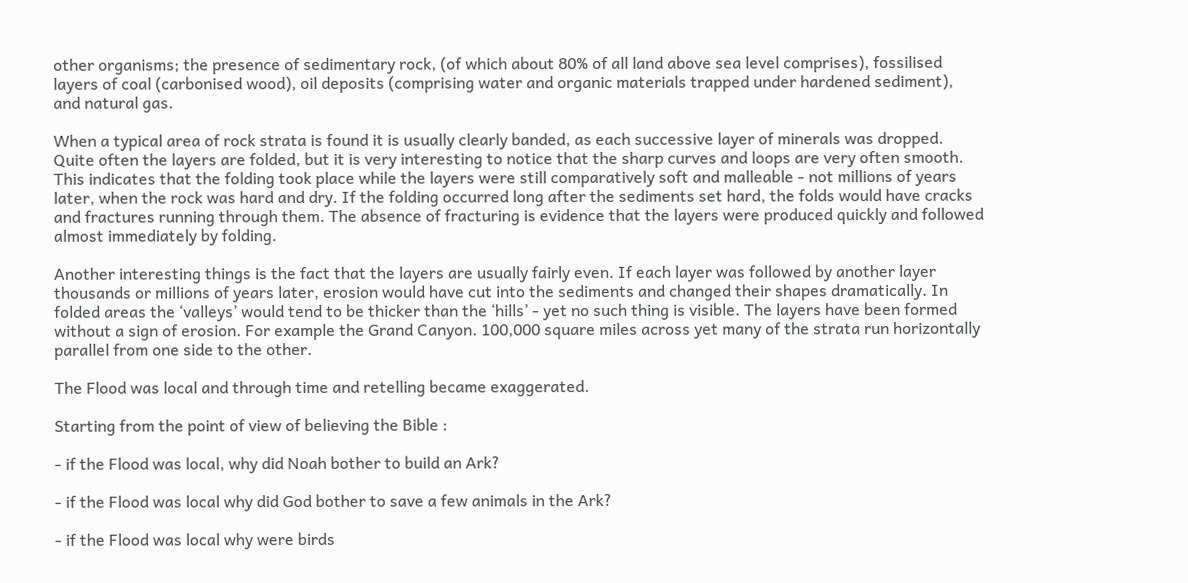other organisms; the presence of sedimentary rock, (of which about 80% of all land above sea level comprises), fossilised layers of coal (carbonised wood), oil deposits (comprising water and organic materials trapped under hardened sediment), and natural gas.

When a typical area of rock strata is found it is usually clearly banded, as each successive layer of minerals was dropped. Quite often the layers are folded, but it is very interesting to notice that the sharp curves and loops are very often smooth. This indicates that the folding took place while the layers were still comparatively soft and malleable - not millions of years later, when the rock was hard and dry. If the folding occurred long after the sediments set hard, the folds would have cracks and fractures running through them. The absence of fracturing is evidence that the layers were produced quickly and followed almost immediately by folding.

Another interesting things is the fact that the layers are usually fairly even. If each layer was followed by another layer thousands or millions of years later, erosion would have cut into the sediments and changed their shapes dramatically. In folded areas the ‘valleys’ would tend to be thicker than the ‘hills’ - yet no such thing is visible. The layers have been formed without a sign of erosion. For example the Grand Canyon. 100,000 square miles across yet many of the strata run horizontally parallel from one side to the other.

The Flood was local and through time and retelling became exaggerated.

Starting from the point of view of believing the Bible :

- if the Flood was local, why did Noah bother to build an Ark?

- if the Flood was local why did God bother to save a few animals in the Ark?

- if the Flood was local why were birds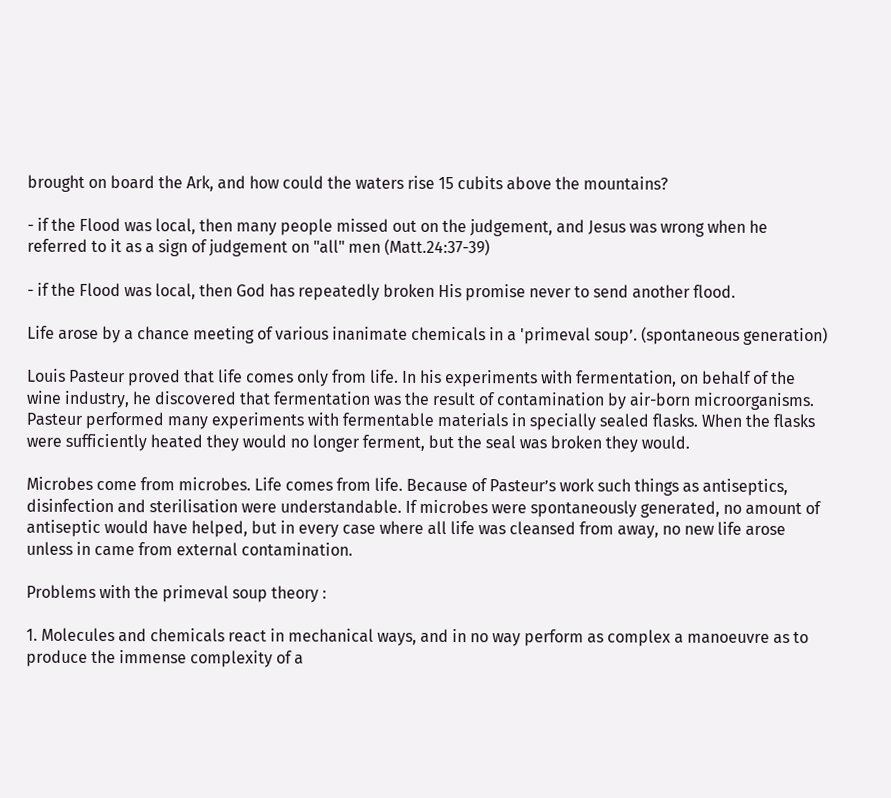brought on board the Ark, and how could the waters rise 15 cubits above the mountains?

- if the Flood was local, then many people missed out on the judgement, and Jesus was wrong when he referred to it as a sign of judgement on "all" men (Matt.24:37-39)

- if the Flood was local, then God has repeatedly broken His promise never to send another flood.

Life arose by a chance meeting of various inanimate chemicals in a 'primeval soup’. (spontaneous generation)

Louis Pasteur proved that life comes only from life. In his experiments with fermentation, on behalf of the wine industry, he discovered that fermentation was the result of contamination by air-born microorganisms. Pasteur performed many experiments with fermentable materials in specially sealed flasks. When the flasks were sufficiently heated they would no longer ferment, but the seal was broken they would.

Microbes come from microbes. Life comes from life. Because of Pasteur’s work such things as antiseptics, disinfection and sterilisation were understandable. If microbes were spontaneously generated, no amount of antiseptic would have helped, but in every case where all life was cleansed from away, no new life arose unless in came from external contamination.

Problems with the primeval soup theory :

1. Molecules and chemicals react in mechanical ways, and in no way perform as complex a manoeuvre as to produce the immense complexity of a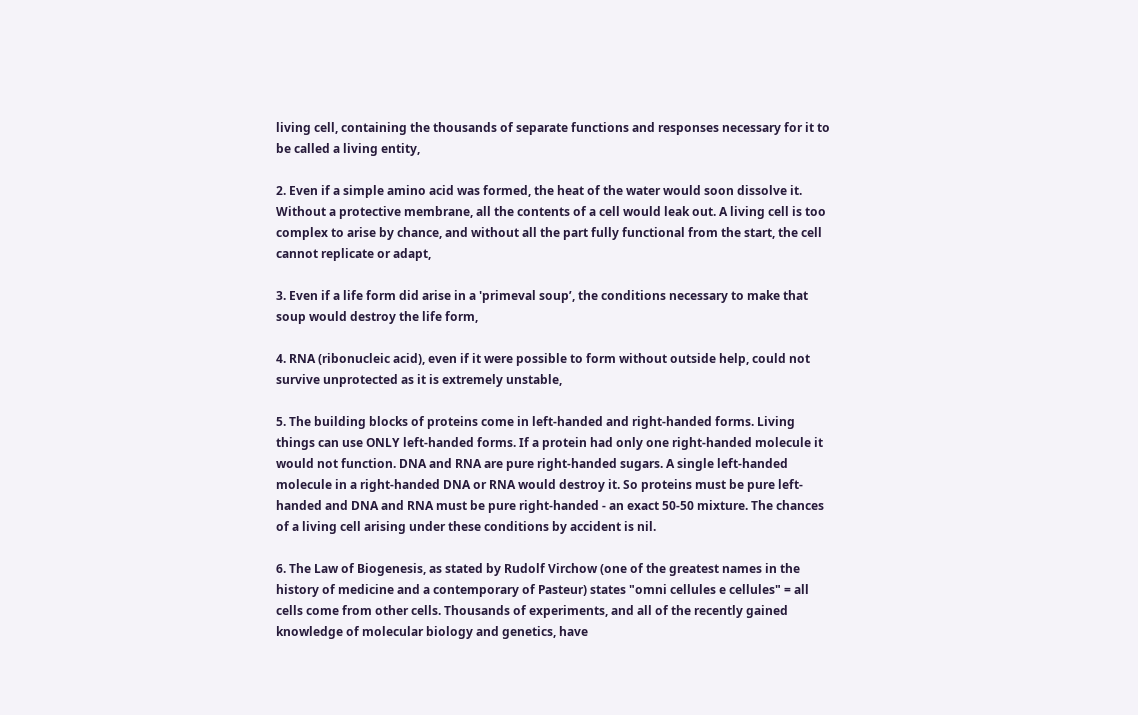living cell, containing the thousands of separate functions and responses necessary for it to be called a living entity,

2. Even if a simple amino acid was formed, the heat of the water would soon dissolve it. Without a protective membrane, all the contents of a cell would leak out. A living cell is too complex to arise by chance, and without all the part fully functional from the start, the cell cannot replicate or adapt,

3. Even if a life form did arise in a 'primeval soup’, the conditions necessary to make that soup would destroy the life form,

4. RNA (ribonucleic acid), even if it were possible to form without outside help, could not survive unprotected as it is extremely unstable,

5. The building blocks of proteins come in left-handed and right-handed forms. Living things can use ONLY left-handed forms. If a protein had only one right-handed molecule it would not function. DNA and RNA are pure right-handed sugars. A single left-handed molecule in a right-handed DNA or RNA would destroy it. So proteins must be pure left-handed and DNA and RNA must be pure right-handed - an exact 50-50 mixture. The chances of a living cell arising under these conditions by accident is nil.

6. The Law of Biogenesis, as stated by Rudolf Virchow (one of the greatest names in the history of medicine and a contemporary of Pasteur) states "omni cellules e cellules" = all cells come from other cells. Thousands of experiments, and all of the recently gained knowledge of molecular biology and genetics, have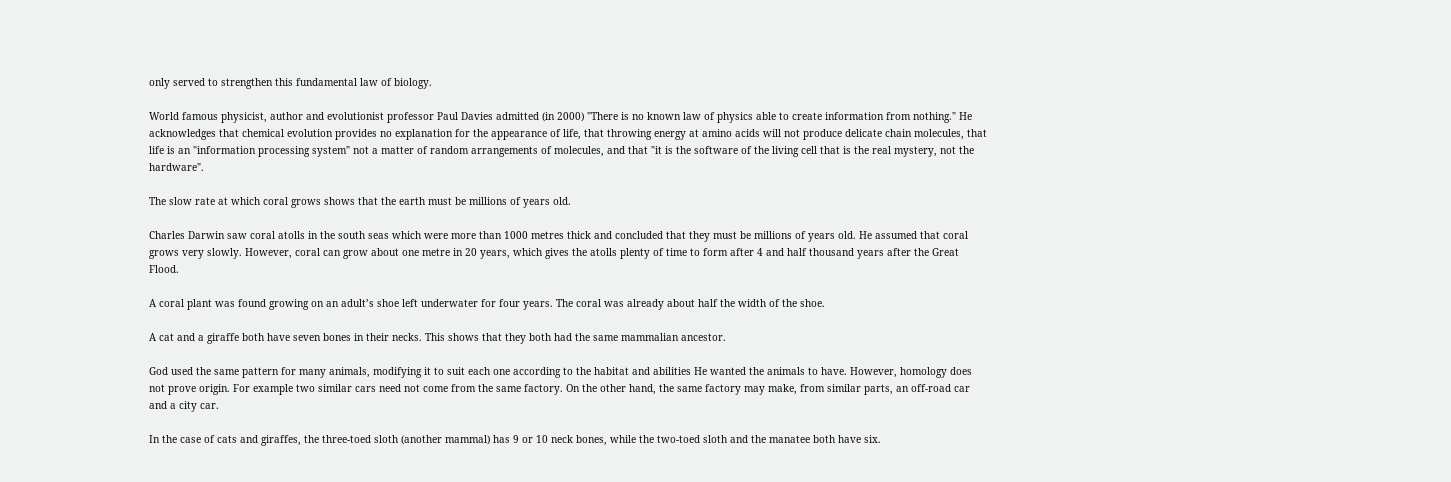only served to strengthen this fundamental law of biology.

World famous physicist, author and evolutionist professor Paul Davies admitted (in 2000) "There is no known law of physics able to create information from nothing." He acknowledges that chemical evolution provides no explanation for the appearance of life, that throwing energy at amino acids will not produce delicate chain molecules, that life is an "information processing system" not a matter of random arrangements of molecules, and that "it is the software of the living cell that is the real mystery, not the hardware".

The slow rate at which coral grows shows that the earth must be millions of years old.

Charles Darwin saw coral atolls in the south seas which were more than 1000 metres thick and concluded that they must be millions of years old. He assumed that coral grows very slowly. However, coral can grow about one metre in 20 years, which gives the atolls plenty of time to form after 4 and half thousand years after the Great Flood.

A coral plant was found growing on an adult’s shoe left underwater for four years. The coral was already about half the width of the shoe.

A cat and a giraffe both have seven bones in their necks. This shows that they both had the same mammalian ancestor.

God used the same pattern for many animals, modifying it to suit each one according to the habitat and abilities He wanted the animals to have. However, homology does not prove origin. For example two similar cars need not come from the same factory. On the other hand, the same factory may make, from similar parts, an off-road car and a city car.

In the case of cats and giraffes, the three-toed sloth (another mammal) has 9 or 10 neck bones, while the two-toed sloth and the manatee both have six.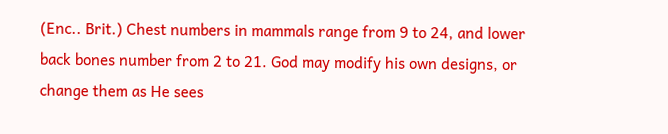(Enc.. Brit.) Chest numbers in mammals range from 9 to 24, and lower back bones number from 2 to 21. God may modify his own designs, or change them as He sees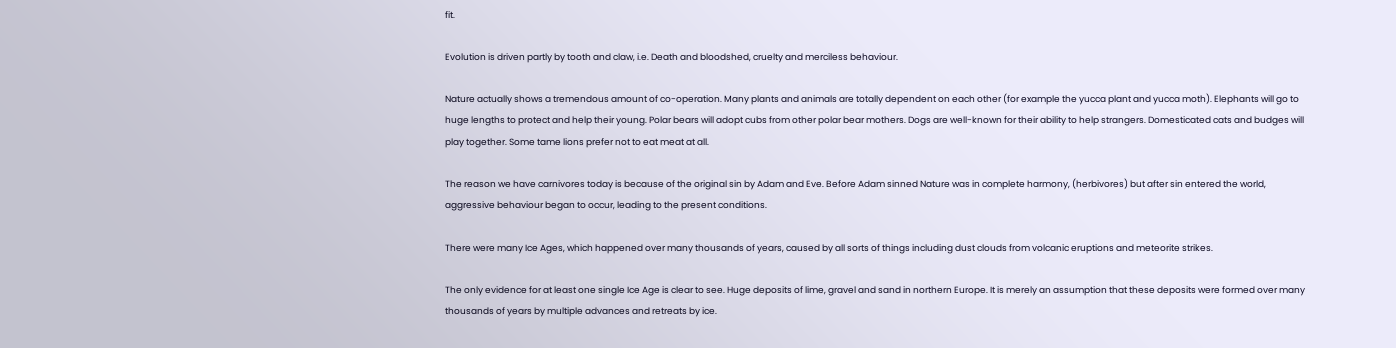fit.

Evolution is driven partly by tooth and claw, i.e. Death and bloodshed, cruelty and merciless behaviour.

Nature actually shows a tremendous amount of co-operation. Many plants and animals are totally dependent on each other (for example the yucca plant and yucca moth). Elephants will go to huge lengths to protect and help their young. Polar bears will adopt cubs from other polar bear mothers. Dogs are well-known for their ability to help strangers. Domesticated cats and budges will play together. Some tame lions prefer not to eat meat at all.

The reason we have carnivores today is because of the original sin by Adam and Eve. Before Adam sinned Nature was in complete harmony, (herbivores) but after sin entered the world, aggressive behaviour began to occur, leading to the present conditions.

There were many Ice Ages, which happened over many thousands of years, caused by all sorts of things including dust clouds from volcanic eruptions and meteorite strikes.

The only evidence for at least one single Ice Age is clear to see. Huge deposits of lime, gravel and sand in northern Europe. It is merely an assumption that these deposits were formed over many thousands of years by multiple advances and retreats by ice.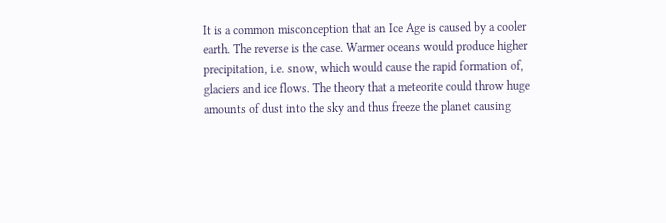It is a common misconception that an Ice Age is caused by a cooler earth. The reverse is the case. Warmer oceans would produce higher precipitation, i.e. snow, which would cause the rapid formation of, glaciers and ice flows. The theory that a meteorite could throw huge amounts of dust into the sky and thus freeze the planet causing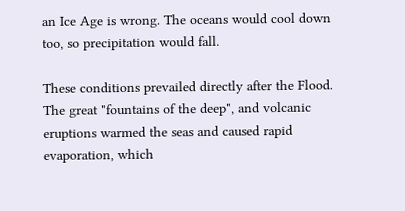an Ice Age is wrong. The oceans would cool down too, so precipitation would fall.

These conditions prevailed directly after the Flood. The great "fountains of the deep", and volcanic eruptions warmed the seas and caused rapid evaporation, which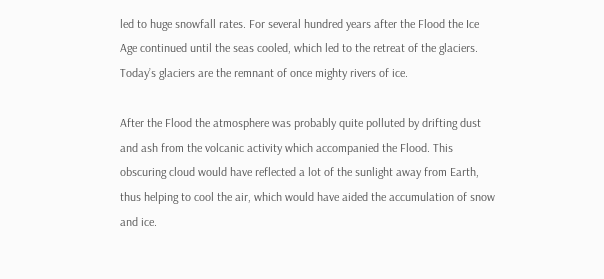led to huge snowfall rates. For several hundred years after the Flood the Ice Age continued until the seas cooled, which led to the retreat of the glaciers. Today’s glaciers are the remnant of once mighty rivers of ice.

After the Flood the atmosphere was probably quite polluted by drifting dust and ash from the volcanic activity which accompanied the Flood. This obscuring cloud would have reflected a lot of the sunlight away from Earth, thus helping to cool the air, which would have aided the accumulation of snow and ice.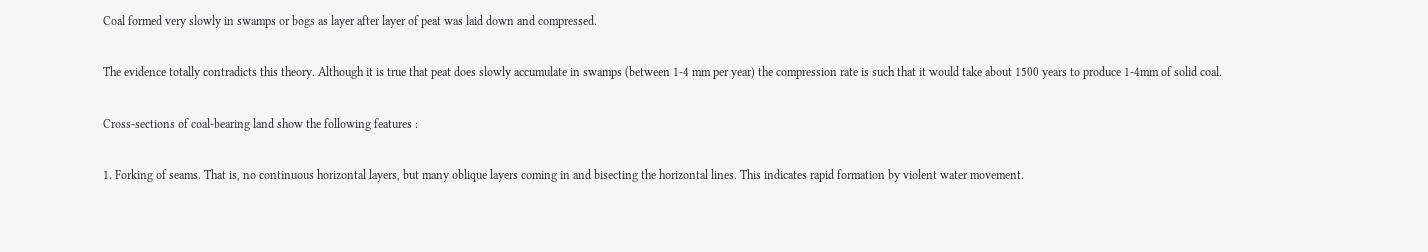Coal formed very slowly in swamps or bogs as layer after layer of peat was laid down and compressed.

The evidence totally contradicts this theory. Although it is true that peat does slowly accumulate in swamps (between 1-4 mm per year) the compression rate is such that it would take about 1500 years to produce 1-4mm of solid coal.

Cross-sections of coal-bearing land show the following features :

1. Forking of seams. That is, no continuous horizontal layers, but many oblique layers coming in and bisecting the horizontal lines. This indicates rapid formation by violent water movement.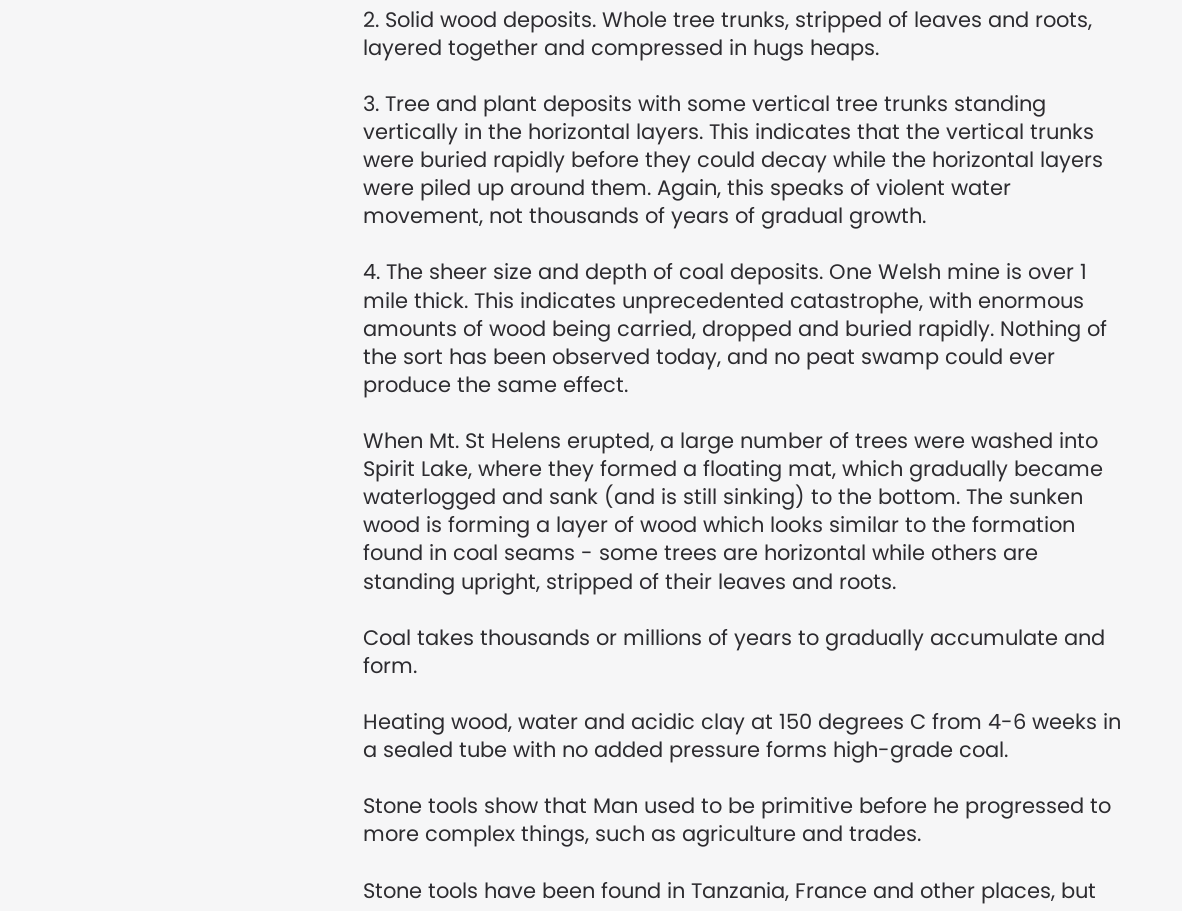2. Solid wood deposits. Whole tree trunks, stripped of leaves and roots, layered together and compressed in hugs heaps.

3. Tree and plant deposits with some vertical tree trunks standing vertically in the horizontal layers. This indicates that the vertical trunks were buried rapidly before they could decay while the horizontal layers were piled up around them. Again, this speaks of violent water movement, not thousands of years of gradual growth.

4. The sheer size and depth of coal deposits. One Welsh mine is over 1 mile thick. This indicates unprecedented catastrophe, with enormous amounts of wood being carried, dropped and buried rapidly. Nothing of the sort has been observed today, and no peat swamp could ever produce the same effect.

When Mt. St Helens erupted, a large number of trees were washed into Spirit Lake, where they formed a floating mat, which gradually became waterlogged and sank (and is still sinking) to the bottom. The sunken wood is forming a layer of wood which looks similar to the formation found in coal seams - some trees are horizontal while others are standing upright, stripped of their leaves and roots.

Coal takes thousands or millions of years to gradually accumulate and form.

Heating wood, water and acidic clay at 150 degrees C from 4-6 weeks in a sealed tube with no added pressure forms high-grade coal.

Stone tools show that Man used to be primitive before he progressed to more complex things, such as agriculture and trades.

Stone tools have been found in Tanzania, France and other places, but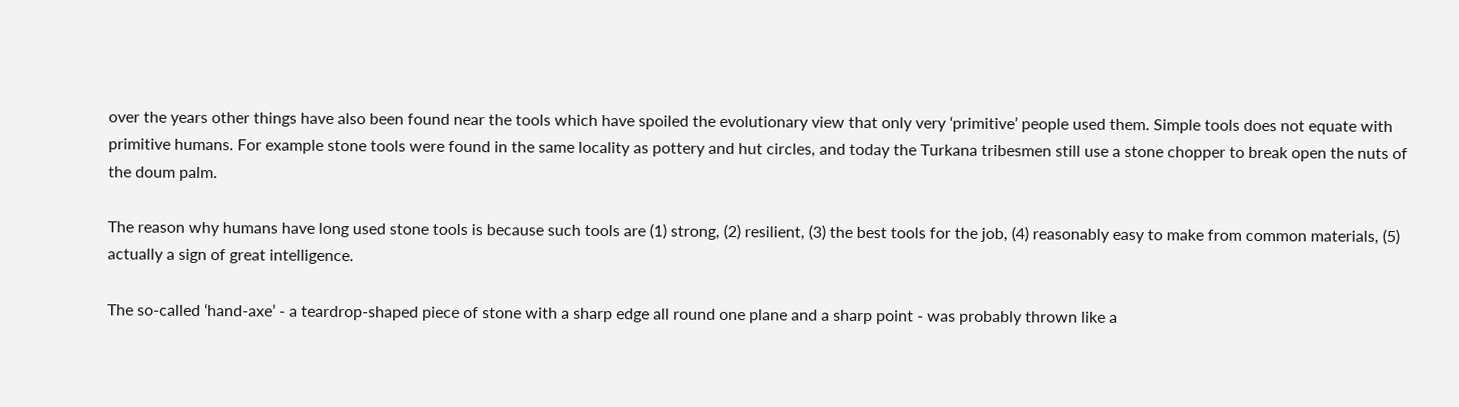over the years other things have also been found near the tools which have spoiled the evolutionary view that only very ‘primitive’ people used them. Simple tools does not equate with primitive humans. For example stone tools were found in the same locality as pottery and hut circles, and today the Turkana tribesmen still use a stone chopper to break open the nuts of the doum palm.

The reason why humans have long used stone tools is because such tools are (1) strong, (2) resilient, (3) the best tools for the job, (4) reasonably easy to make from common materials, (5) actually a sign of great intelligence.

The so-called ‘hand-axe’ - a teardrop-shaped piece of stone with a sharp edge all round one plane and a sharp point - was probably thrown like a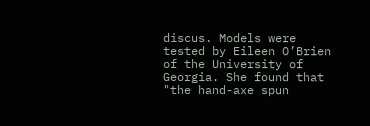discus. Models were tested by Eileen O’Brien of the University of Georgia. She found that "the hand-axe spun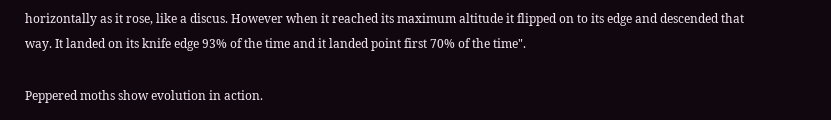horizontally as it rose, like a discus. However when it reached its maximum altitude it flipped on to its edge and descended that way. It landed on its knife edge 93% of the time and it landed point first 70% of the time".

Peppered moths show evolution in action.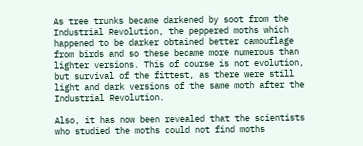As tree trunks became darkened by soot from the Industrial Revolution, the peppered moths which happened to be darker obtained better camouflage from birds and so these became more numerous than lighter versions. This of course is not evolution, but survival of the fittest, as there were still light and dark versions of the same moth after the Industrial Revolution.

Also, it has now been revealed that the scientists who studied the moths could not find moths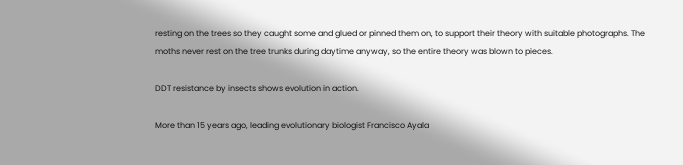resting on the trees so they caught some and glued or pinned them on, to support their theory with suitable photographs. The moths never rest on the tree trunks during daytime anyway, so the entire theory was blown to pieces.

DDT resistance by insects shows evolution in action.

More than 15 years ago, leading evolutionary biologist Francisco Ayala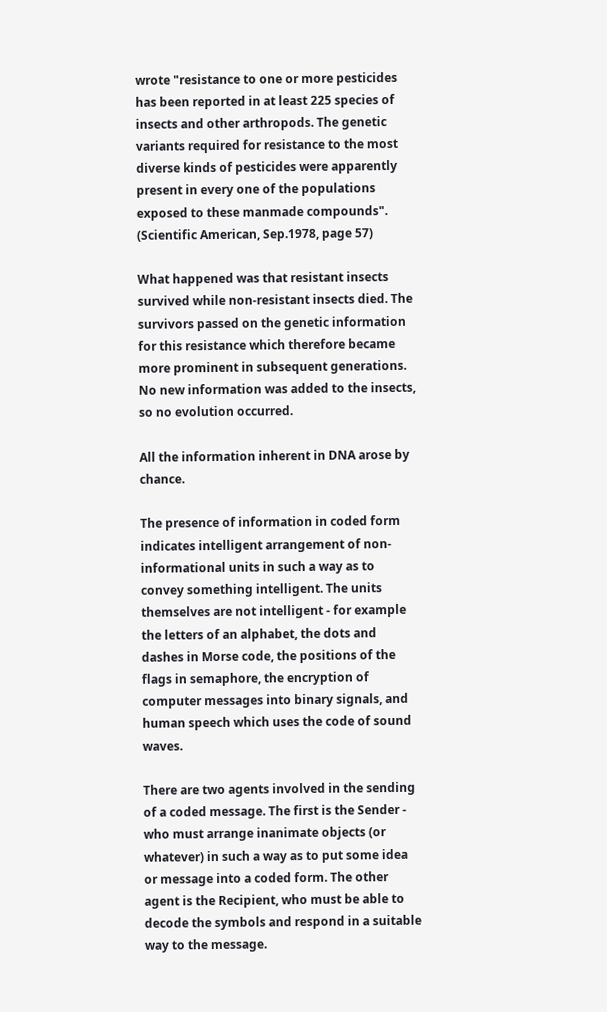wrote "resistance to one or more pesticides has been reported in at least 225 species of insects and other arthropods. The genetic variants required for resistance to the most diverse kinds of pesticides were apparently present in every one of the populations exposed to these manmade compounds". (Scientific American, Sep.1978, page 57)

What happened was that resistant insects survived while non-resistant insects died. The survivors passed on the genetic information for this resistance which therefore became more prominent in subsequent generations. No new information was added to the insects, so no evolution occurred.

All the information inherent in DNA arose by chance.

The presence of information in coded form indicates intelligent arrangement of non-informational units in such a way as to convey something intelligent. The units themselves are not intelligent - for example the letters of an alphabet, the dots and dashes in Morse code, the positions of the flags in semaphore, the encryption of computer messages into binary signals, and human speech which uses the code of sound waves.

There are two agents involved in the sending of a coded message. The first is the Sender - who must arrange inanimate objects (or whatever) in such a way as to put some idea or message into a coded form. The other agent is the Recipient, who must be able to decode the symbols and respond in a suitable way to the message.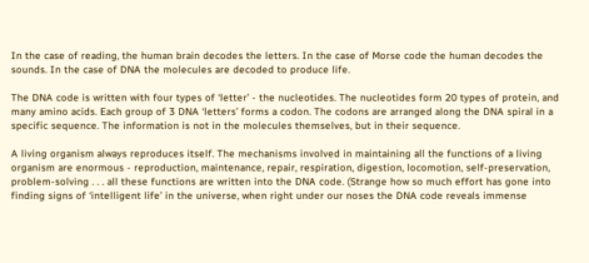In the case of reading, the human brain decodes the letters. In the case of Morse code the human decodes the sounds. In the case of DNA the molecules are decoded to produce life.

The DNA code is written with four types of ‘letter’ - the nucleotides. The nucleotides form 20 types of protein, and many amino acids. Each group of 3 DNA ‘letters’ forms a codon. The codons are arranged along the DNA spiral in a specific sequence. The information is not in the molecules themselves, but in their sequence.

A living organism always reproduces itself. The mechanisms involved in maintaining all the functions of a living organism are enormous - reproduction, maintenance, repair, respiration, digestion, locomotion, self-preservation, problem-solving . . . all these functions are written into the DNA code. (Strange how so much effort has gone into finding signs of ‘intelligent life’ in the universe, when right under our noses the DNA code reveals immense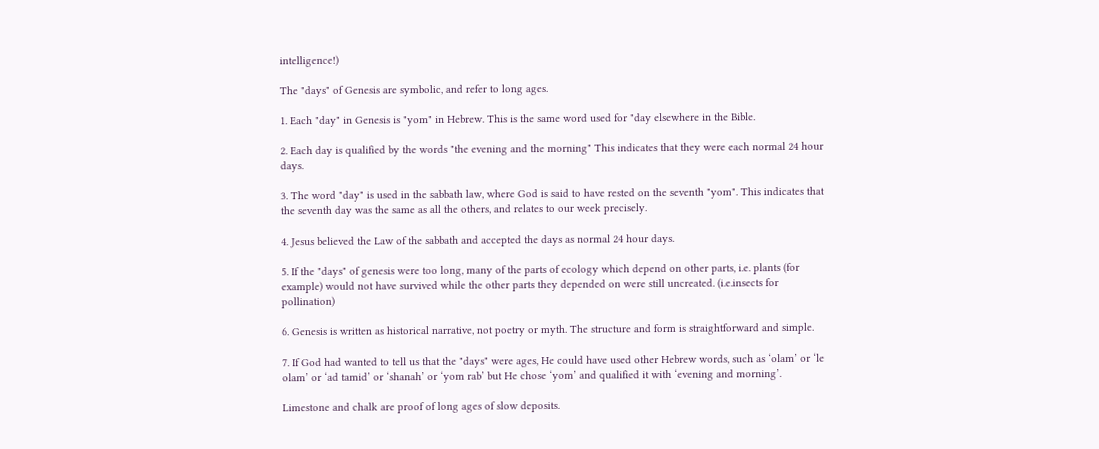intelligence!)

The "days" of Genesis are symbolic, and refer to long ages.

1. Each "day" in Genesis is "yom" in Hebrew. This is the same word used for "day elsewhere in the Bible.

2. Each day is qualified by the words "the evening and the morning" This indicates that they were each normal 24 hour days.

3. The word "day" is used in the sabbath law, where God is said to have rested on the seventh "yom". This indicates that the seventh day was the same as all the others, and relates to our week precisely.

4. Jesus believed the Law of the sabbath and accepted the days as normal 24 hour days.

5. If the "days" of genesis were too long, many of the parts of ecology which depend on other parts, i.e. plants (for example) would not have survived while the other parts they depended on were still uncreated. (i.e.insects for pollination)

6. Genesis is written as historical narrative, not poetry or myth. The structure and form is straightforward and simple.

7. If God had wanted to tell us that the "days" were ages, He could have used other Hebrew words, such as ‘olam’ or ‘le olam’ or ‘ad tamid’ or ‘shanah’ or ‘yom rab’ but He chose ‘yom’ and qualified it with ‘evening and morning’.

Limestone and chalk are proof of long ages of slow deposits.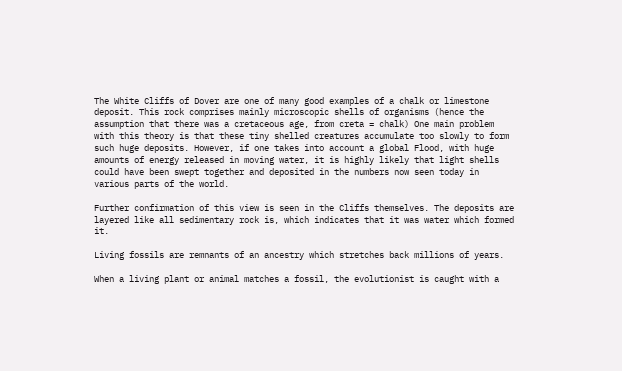The White Cliffs of Dover are one of many good examples of a chalk or limestone deposit. This rock comprises mainly microscopic shells of organisms (hence the assumption that there was a cretaceous age, from creta = chalk) One main problem with this theory is that these tiny shelled creatures accumulate too slowly to form such huge deposits. However, if one takes into account a global Flood, with huge amounts of energy released in moving water, it is highly likely that light shells could have been swept together and deposited in the numbers now seen today in various parts of the world.

Further confirmation of this view is seen in the Cliffs themselves. The deposits are layered like all sedimentary rock is, which indicates that it was water which formed it.

Living fossils are remnants of an ancestry which stretches back millions of years.

When a living plant or animal matches a fossil, the evolutionist is caught with a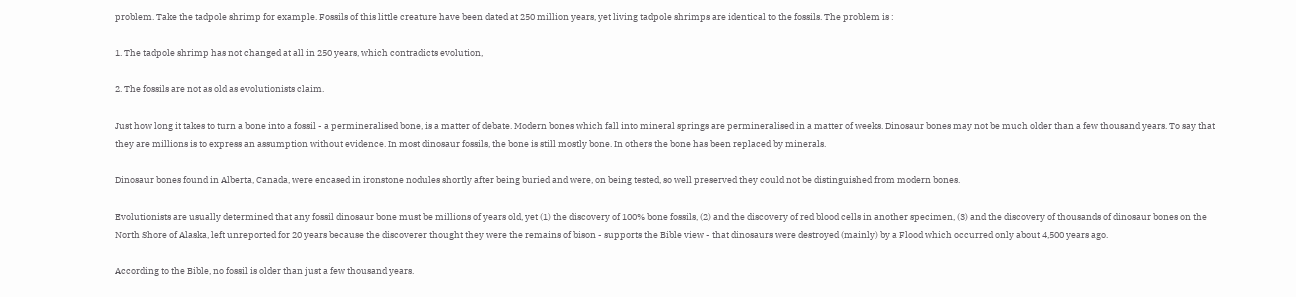problem. Take the tadpole shrimp for example. Fossils of this little creature have been dated at 250 million years, yet living tadpole shrimps are identical to the fossils. The problem is :

1. The tadpole shrimp has not changed at all in 250 years, which contradicts evolution,

2. The fossils are not as old as evolutionists claim.

Just how long it takes to turn a bone into a fossil - a permineralised bone, is a matter of debate. Modern bones which fall into mineral springs are permineralised in a matter of weeks. Dinosaur bones may not be much older than a few thousand years. To say that they are millions is to express an assumption without evidence. In most dinosaur fossils, the bone is still mostly bone. In others the bone has been replaced by minerals.

Dinosaur bones found in Alberta, Canada, were encased in ironstone nodules shortly after being buried and were, on being tested, so well preserved they could not be distinguished from modern bones.

Evolutionists are usually determined that any fossil dinosaur bone must be millions of years old, yet (1) the discovery of 100% bone fossils, (2) and the discovery of red blood cells in another specimen, (3) and the discovery of thousands of dinosaur bones on the North Shore of Alaska, left unreported for 20 years because the discoverer thought they were the remains of bison - supports the Bible view - that dinosaurs were destroyed (mainly) by a Flood which occurred only about 4,500 years ago.

According to the Bible, no fossil is older than just a few thousand years.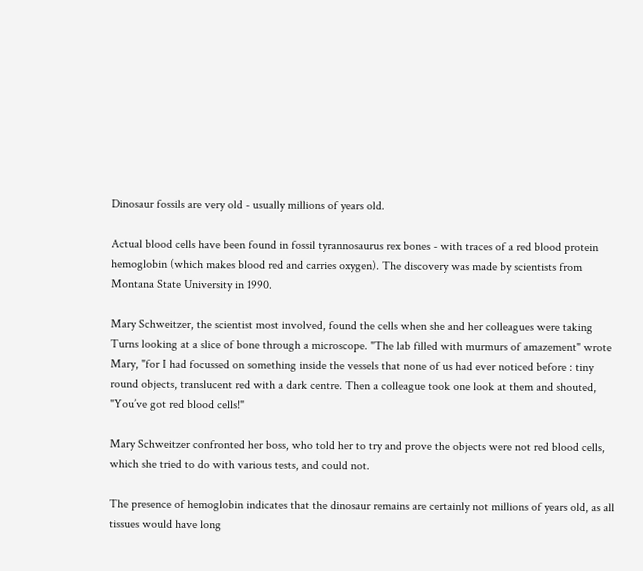Dinosaur fossils are very old - usually millions of years old.

Actual blood cells have been found in fossil tyrannosaurus rex bones - with traces of a red blood protein hemoglobin (which makes blood red and carries oxygen). The discovery was made by scientists from Montana State University in 1990.

Mary Schweitzer, the scientist most involved, found the cells when she and her colleagues were taking Turns looking at a slice of bone through a microscope. "The lab filled with murmurs of amazement" wrote Mary, "for I had focussed on something inside the vessels that none of us had ever noticed before : tiny round objects, translucent red with a dark centre. Then a colleague took one look at them and shouted, "You’ve got red blood cells!"

Mary Schweitzer confronted her boss, who told her to try and prove the objects were not red blood cells, which she tried to do with various tests, and could not.

The presence of hemoglobin indicates that the dinosaur remains are certainly not millions of years old, as all tissues would have long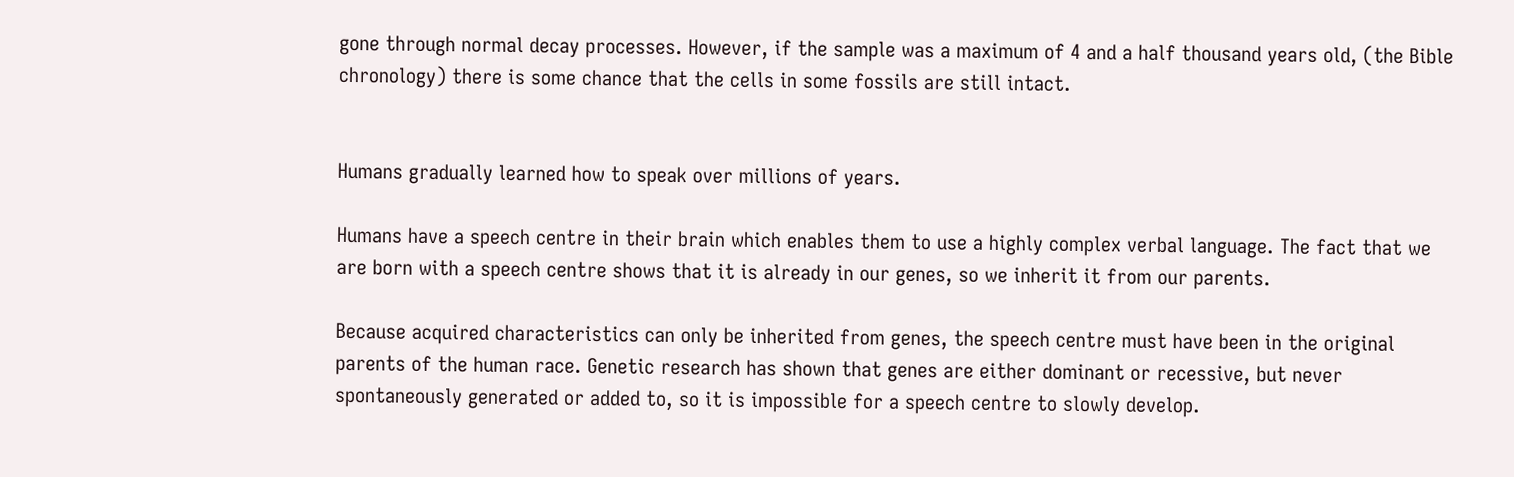gone through normal decay processes. However, if the sample was a maximum of 4 and a half thousand years old, (the Bible chronology) there is some chance that the cells in some fossils are still intact.


Humans gradually learned how to speak over millions of years.

Humans have a speech centre in their brain which enables them to use a highly complex verbal language. The fact that we are born with a speech centre shows that it is already in our genes, so we inherit it from our parents.

Because acquired characteristics can only be inherited from genes, the speech centre must have been in the original parents of the human race. Genetic research has shown that genes are either dominant or recessive, but never spontaneously generated or added to, so it is impossible for a speech centre to slowly develop.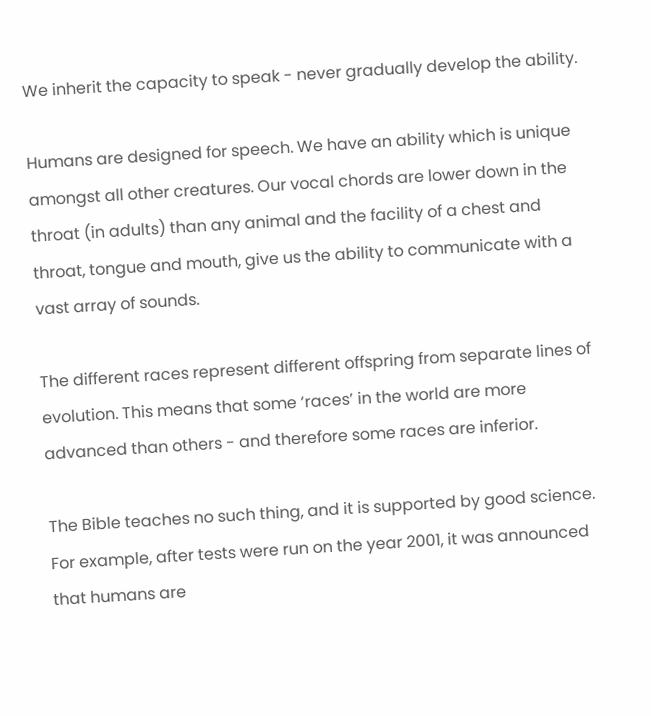We inherit the capacity to speak - never gradually develop the ability.

Humans are designed for speech. We have an ability which is unique amongst all other creatures. Our vocal chords are lower down in the throat (in adults) than any animal and the facility of a chest and throat, tongue and mouth, give us the ability to communicate with a vast array of sounds.

The different races represent different offspring from separate lines of evolution. This means that some ‘races’ in the world are more advanced than others - and therefore some races are inferior.

The Bible teaches no such thing, and it is supported by good science. For example, after tests were run on the year 2001, it was announced that humans are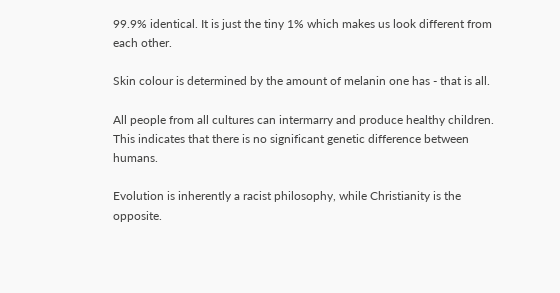99.9% identical. It is just the tiny 1% which makes us look different from each other.

Skin colour is determined by the amount of melanin one has - that is all.

All people from all cultures can intermarry and produce healthy children. This indicates that there is no significant genetic difference between humans.

Evolution is inherently a racist philosophy, while Christianity is the opposite.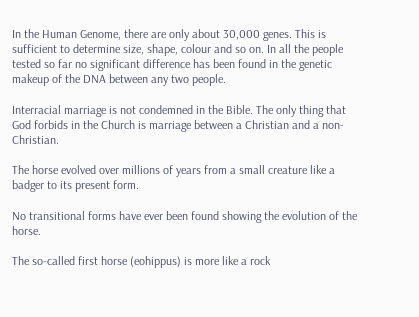In the Human Genome, there are only about 30,000 genes. This is sufficient to determine size, shape, colour and so on. In all the people tested so far no significant difference has been found in the genetic makeup of the DNA between any two people.

Interracial marriage is not condemned in the Bible. The only thing that God forbids in the Church is marriage between a Christian and a non-Christian.

The horse evolved over millions of years from a small creature like a badger to its present form.

No transitional forms have ever been found showing the evolution of the horse.

The so-called first horse (eohippus) is more like a rock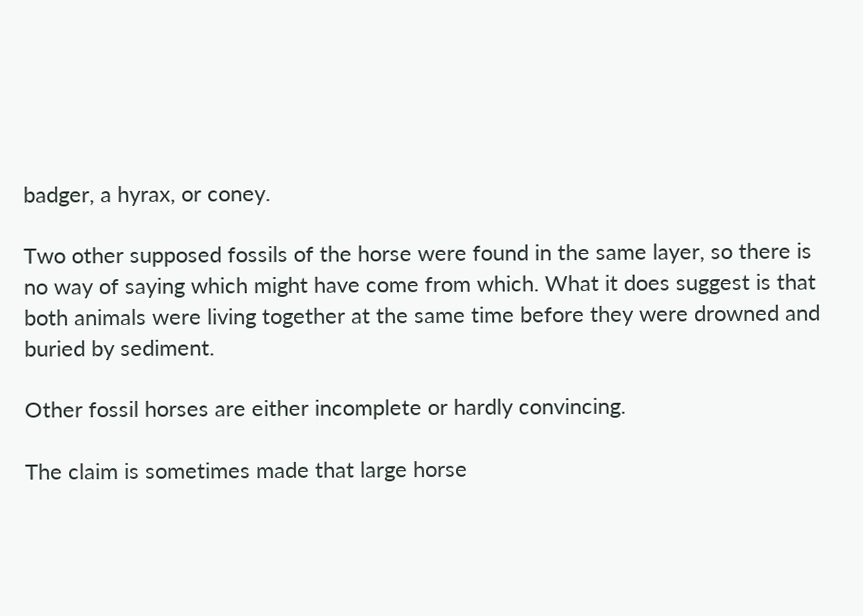badger, a hyrax, or coney.

Two other supposed fossils of the horse were found in the same layer, so there is no way of saying which might have come from which. What it does suggest is that both animals were living together at the same time before they were drowned and buried by sediment.

Other fossil horses are either incomplete or hardly convincing.

The claim is sometimes made that large horse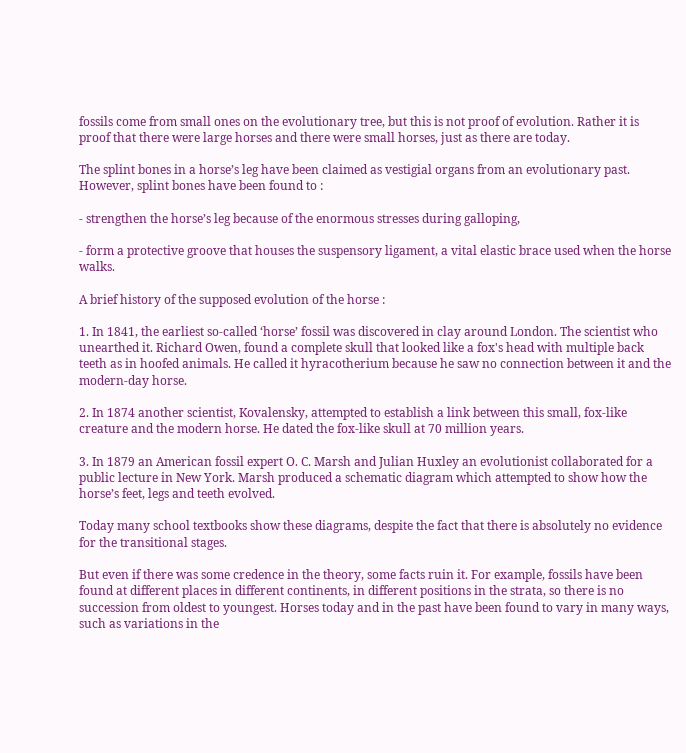fossils come from small ones on the evolutionary tree, but this is not proof of evolution. Rather it is proof that there were large horses and there were small horses, just as there are today.

The splint bones in a horse’s leg have been claimed as vestigial organs from an evolutionary past. However, splint bones have been found to :

- strengthen the horse’s leg because of the enormous stresses during galloping,

- form a protective groove that houses the suspensory ligament, a vital elastic brace used when the horse walks.

A brief history of the supposed evolution of the horse :

1. In 1841, the earliest so-called ‘horse’ fossil was discovered in clay around London. The scientist who unearthed it. Richard Owen, found a complete skull that looked like a fox's head with multiple back teeth as in hoofed animals. He called it hyracotherium because he saw no connection between it and the modern-day horse.

2. In 1874 another scientist, Kovalensky, attempted to establish a link between this small, fox-like creature and the modern horse. He dated the fox-like skull at 70 million years.

3. In 1879 an American fossil expert O. C. Marsh and Julian Huxley an evolutionist collaborated for a public lecture in New York. Marsh produced a schematic diagram which attempted to show how the horse’s feet, legs and teeth evolved.

Today many school textbooks show these diagrams, despite the fact that there is absolutely no evidence for the transitional stages.

But even if there was some credence in the theory, some facts ruin it. For example, fossils have been found at different places in different continents, in different positions in the strata, so there is no succession from oldest to youngest. Horses today and in the past have been found to vary in many ways, such as variations in the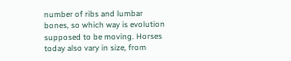number of ribs and lumbar bones, so which way is evolution supposed to be moving. Horses today also vary in size, from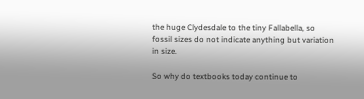the huge Clydesdale to the tiny Fallabella, so fossil sizes do not indicate anything but variation in size.

So why do textbooks today continue to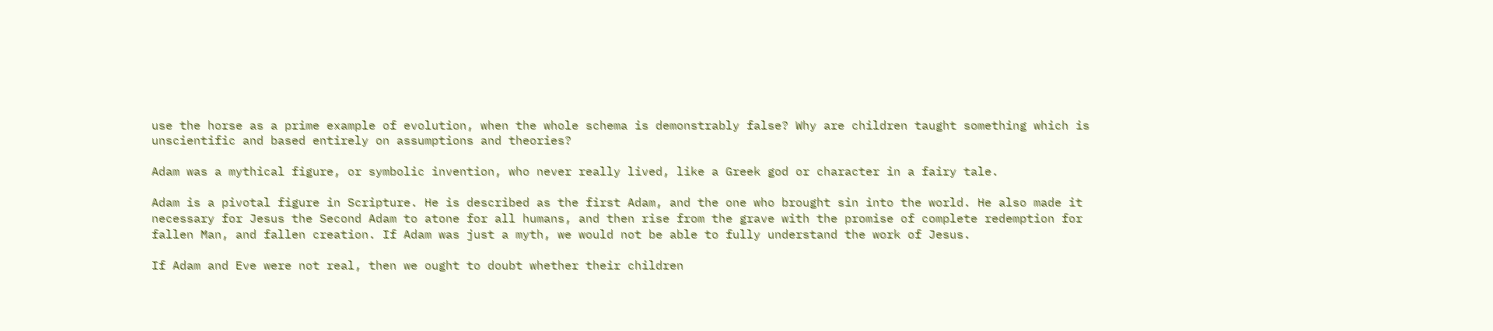use the horse as a prime example of evolution, when the whole schema is demonstrably false? Why are children taught something which is unscientific and based entirely on assumptions and theories?

Adam was a mythical figure, or symbolic invention, who never really lived, like a Greek god or character in a fairy tale.

Adam is a pivotal figure in Scripture. He is described as the first Adam, and the one who brought sin into the world. He also made it necessary for Jesus the Second Adam to atone for all humans, and then rise from the grave with the promise of complete redemption for fallen Man, and fallen creation. If Adam was just a myth, we would not be able to fully understand the work of Jesus.

If Adam and Eve were not real, then we ought to doubt whether their children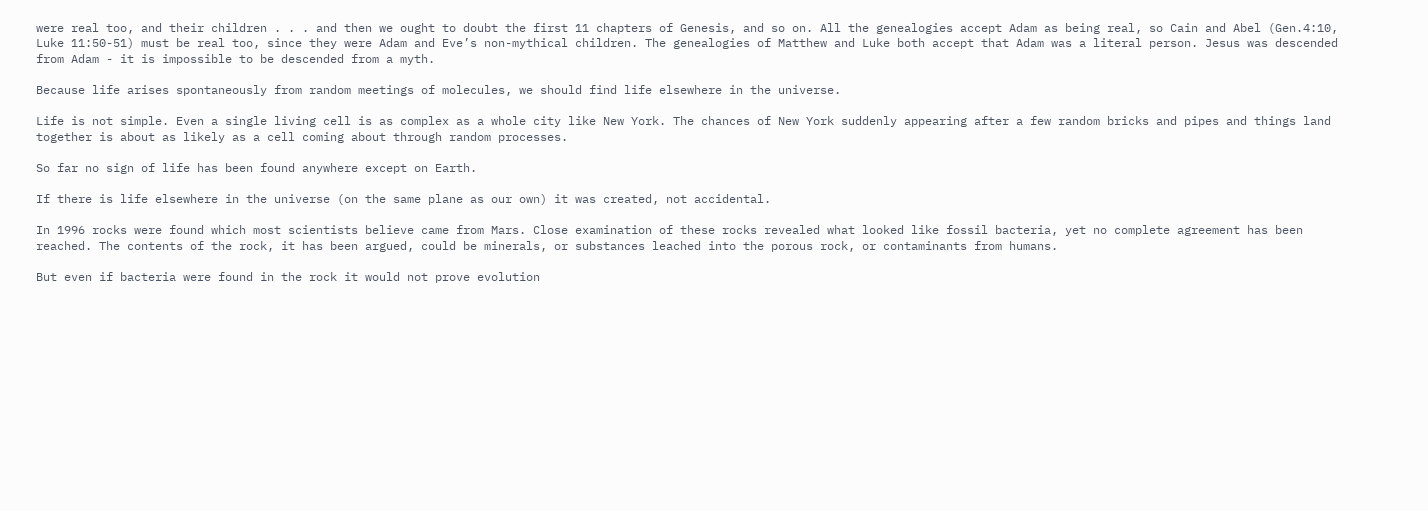were real too, and their children . . . and then we ought to doubt the first 11 chapters of Genesis, and so on. All the genealogies accept Adam as being real, so Cain and Abel (Gen.4:10, Luke 11:50-51) must be real too, since they were Adam and Eve’s non-mythical children. The genealogies of Matthew and Luke both accept that Adam was a literal person. Jesus was descended from Adam - it is impossible to be descended from a myth.

Because life arises spontaneously from random meetings of molecules, we should find life elsewhere in the universe.

Life is not simple. Even a single living cell is as complex as a whole city like New York. The chances of New York suddenly appearing after a few random bricks and pipes and things land together is about as likely as a cell coming about through random processes.

So far no sign of life has been found anywhere except on Earth.

If there is life elsewhere in the universe (on the same plane as our own) it was created, not accidental.

In 1996 rocks were found which most scientists believe came from Mars. Close examination of these rocks revealed what looked like fossil bacteria, yet no complete agreement has been reached. The contents of the rock, it has been argued, could be minerals, or substances leached into the porous rock, or contaminants from humans.

But even if bacteria were found in the rock it would not prove evolution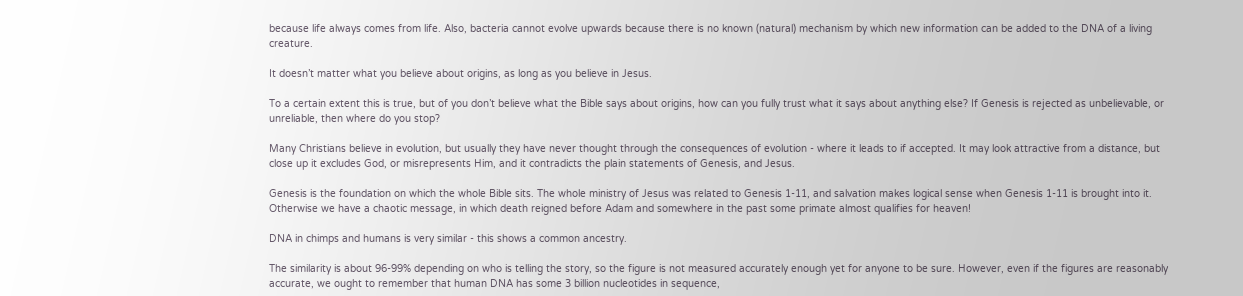because life always comes from life. Also, bacteria cannot evolve upwards because there is no known (natural) mechanism by which new information can be added to the DNA of a living creature.

It doesn’t matter what you believe about origins, as long as you believe in Jesus.

To a certain extent this is true, but of you don’t believe what the Bible says about origins, how can you fully trust what it says about anything else? If Genesis is rejected as unbelievable, or unreliable, then where do you stop?

Many Christians believe in evolution, but usually they have never thought through the consequences of evolution - where it leads to if accepted. It may look attractive from a distance, but close up it excludes God, or misrepresents Him, and it contradicts the plain statements of Genesis, and Jesus.

Genesis is the foundation on which the whole Bible sits. The whole ministry of Jesus was related to Genesis 1-11, and salvation makes logical sense when Genesis 1-11 is brought into it. Otherwise we have a chaotic message, in which death reigned before Adam and somewhere in the past some primate almost qualifies for heaven!

DNA in chimps and humans is very similar - this shows a common ancestry.

The similarity is about 96-99% depending on who is telling the story, so the figure is not measured accurately enough yet for anyone to be sure. However, even if the figures are reasonably accurate, we ought to remember that human DNA has some 3 billion nucleotides in sequence,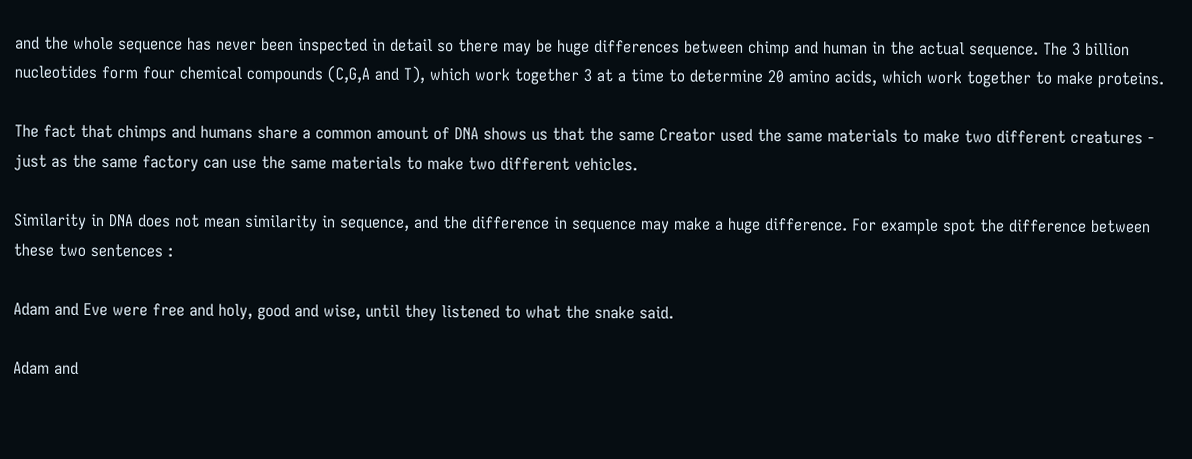and the whole sequence has never been inspected in detail so there may be huge differences between chimp and human in the actual sequence. The 3 billion nucleotides form four chemical compounds (C,G,A and T), which work together 3 at a time to determine 20 amino acids, which work together to make proteins.

The fact that chimps and humans share a common amount of DNA shows us that the same Creator used the same materials to make two different creatures - just as the same factory can use the same materials to make two different vehicles.

Similarity in DNA does not mean similarity in sequence, and the difference in sequence may make a huge difference. For example spot the difference between these two sentences :

Adam and Eve were free and holy, good and wise, until they listened to what the snake said.

Adam and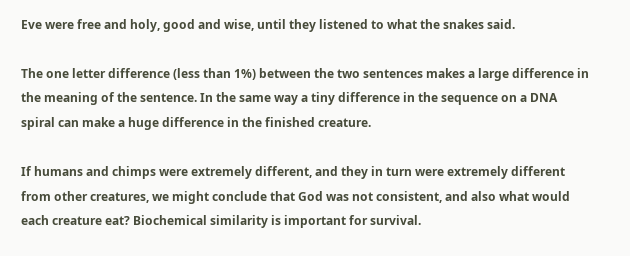Eve were free and holy, good and wise, until they listened to what the snakes said.

The one letter difference (less than 1%) between the two sentences makes a large difference in the meaning of the sentence. In the same way a tiny difference in the sequence on a DNA spiral can make a huge difference in the finished creature.

If humans and chimps were extremely different, and they in turn were extremely different from other creatures, we might conclude that God was not consistent, and also what would each creature eat? Biochemical similarity is important for survival.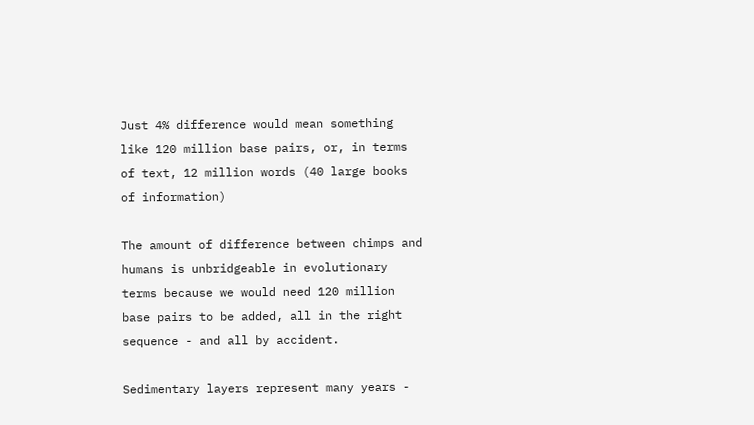Just 4% difference would mean something like 120 million base pairs, or, in terms of text, 12 million words (40 large books of information)

The amount of difference between chimps and humans is unbridgeable in evolutionary terms because we would need 120 million base pairs to be added, all in the right sequence - and all by accident.

Sedimentary layers represent many years -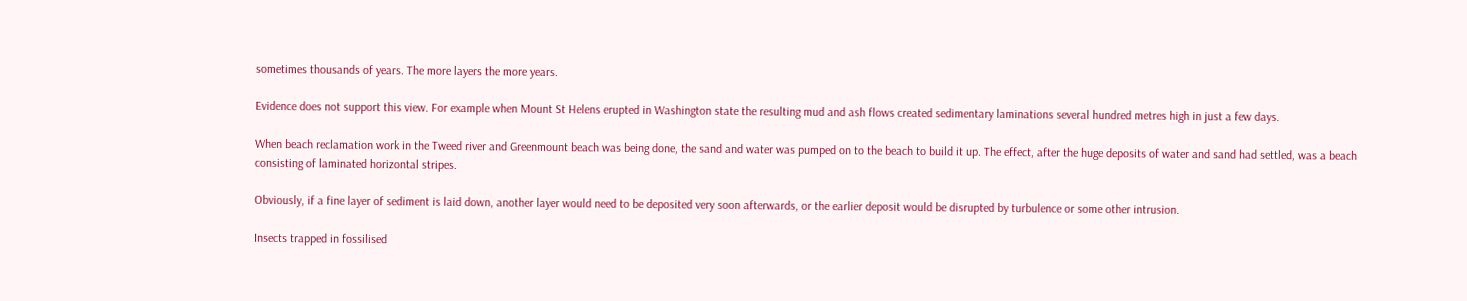sometimes thousands of years. The more layers the more years.

Evidence does not support this view. For example when Mount St Helens erupted in Washington state the resulting mud and ash flows created sedimentary laminations several hundred metres high in just a few days.

When beach reclamation work in the Tweed river and Greenmount beach was being done, the sand and water was pumped on to the beach to build it up. The effect, after the huge deposits of water and sand had settled, was a beach consisting of laminated horizontal stripes.

Obviously, if a fine layer of sediment is laid down, another layer would need to be deposited very soon afterwards, or the earlier deposit would be disrupted by turbulence or some other intrusion.

Insects trapped in fossilised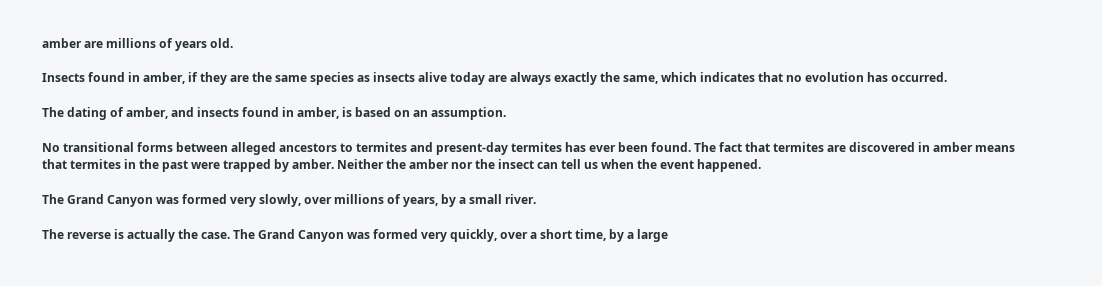amber are millions of years old.

Insects found in amber, if they are the same species as insects alive today are always exactly the same, which indicates that no evolution has occurred.

The dating of amber, and insects found in amber, is based on an assumption.

No transitional forms between alleged ancestors to termites and present-day termites has ever been found. The fact that termites are discovered in amber means that termites in the past were trapped by amber. Neither the amber nor the insect can tell us when the event happened.

The Grand Canyon was formed very slowly, over millions of years, by a small river.

The reverse is actually the case. The Grand Canyon was formed very quickly, over a short time, by a large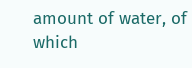amount of water, of which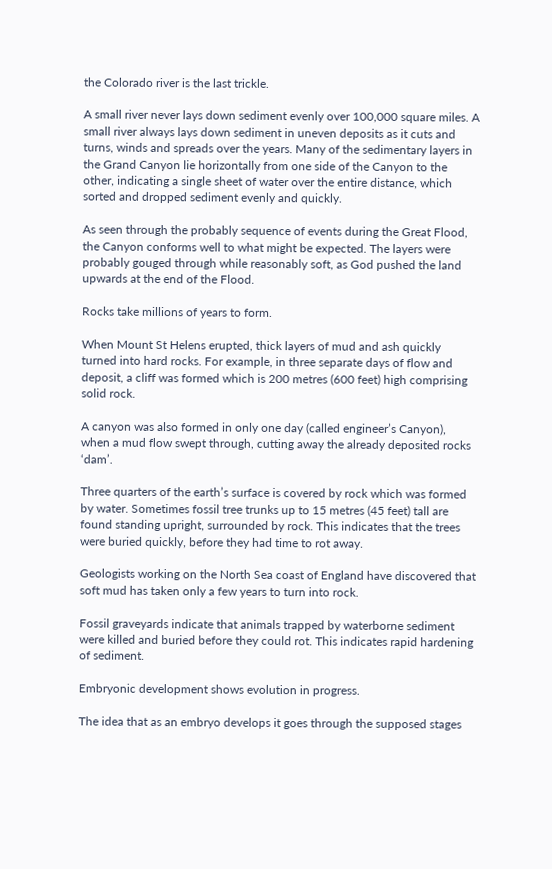the Colorado river is the last trickle.

A small river never lays down sediment evenly over 100,000 square miles. A small river always lays down sediment in uneven deposits as it cuts and turns, winds and spreads over the years. Many of the sedimentary layers in the Grand Canyon lie horizontally from one side of the Canyon to the other, indicating a single sheet of water over the entire distance, which sorted and dropped sediment evenly and quickly.

As seen through the probably sequence of events during the Great Flood, the Canyon conforms well to what might be expected. The layers were probably gouged through while reasonably soft, as God pushed the land upwards at the end of the Flood.

Rocks take millions of years to form.

When Mount St Helens erupted, thick layers of mud and ash quickly turned into hard rocks. For example, in three separate days of flow and deposit, a cliff was formed which is 200 metres (600 feet) high comprising solid rock.

A canyon was also formed in only one day (called engineer’s Canyon), when a mud flow swept through, cutting away the already deposited rocks ‘dam’.

Three quarters of the earth’s surface is covered by rock which was formed by water. Sometimes fossil tree trunks up to 15 metres (45 feet) tall are found standing upright, surrounded by rock. This indicates that the trees were buried quickly, before they had time to rot away.

Geologists working on the North Sea coast of England have discovered that soft mud has taken only a few years to turn into rock.

Fossil graveyards indicate that animals trapped by waterborne sediment were killed and buried before they could rot. This indicates rapid hardening of sediment.

Embryonic development shows evolution in progress.

The idea that as an embryo develops it goes through the supposed stages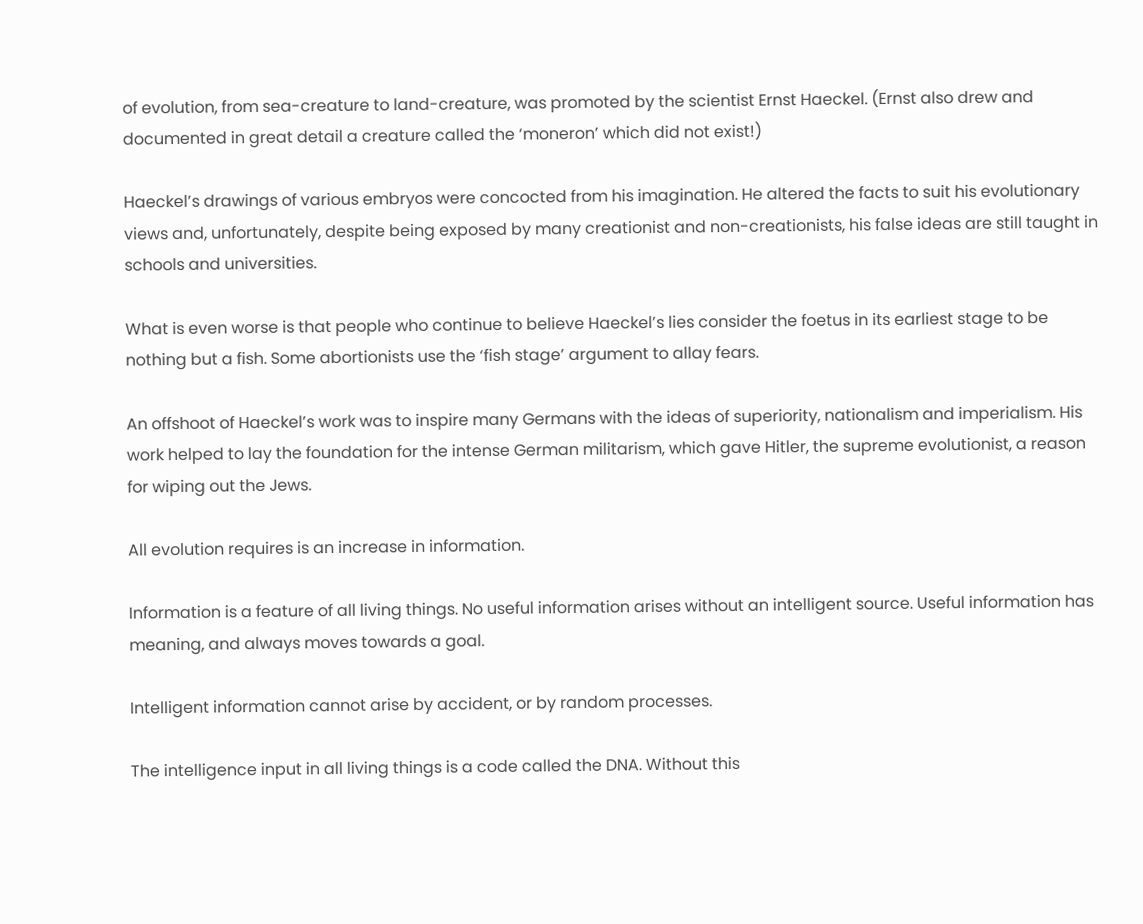of evolution, from sea-creature to land-creature, was promoted by the scientist Ernst Haeckel. (Ernst also drew and documented in great detail a creature called the ‘moneron’ which did not exist!)

Haeckel’s drawings of various embryos were concocted from his imagination. He altered the facts to suit his evolutionary views and, unfortunately, despite being exposed by many creationist and non-creationists, his false ideas are still taught in schools and universities.

What is even worse is that people who continue to believe Haeckel’s lies consider the foetus in its earliest stage to be nothing but a fish. Some abortionists use the ‘fish stage’ argument to allay fears.

An offshoot of Haeckel’s work was to inspire many Germans with the ideas of superiority, nationalism and imperialism. His work helped to lay the foundation for the intense German militarism, which gave Hitler, the supreme evolutionist, a reason for wiping out the Jews.

All evolution requires is an increase in information.

Information is a feature of all living things. No useful information arises without an intelligent source. Useful information has meaning, and always moves towards a goal.

Intelligent information cannot arise by accident, or by random processes.

The intelligence input in all living things is a code called the DNA. Without this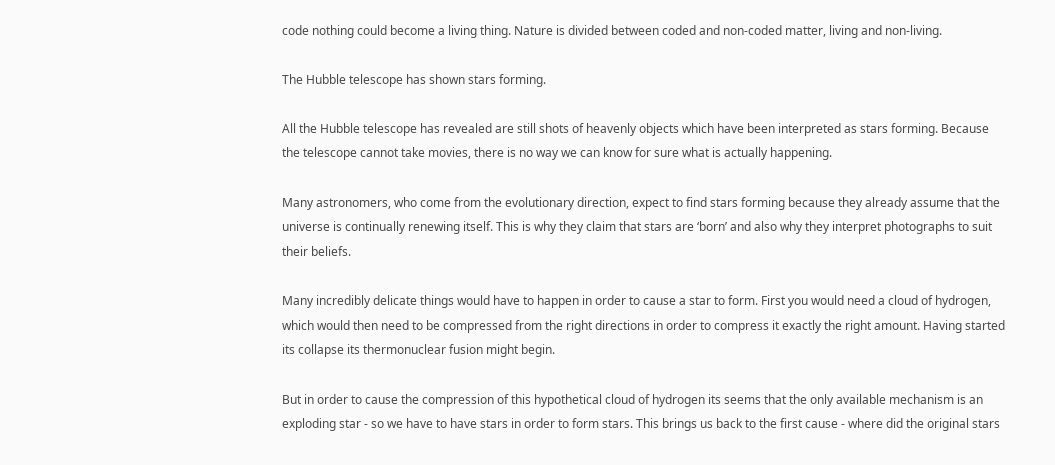code nothing could become a living thing. Nature is divided between coded and non-coded matter, living and non-living.

The Hubble telescope has shown stars forming.

All the Hubble telescope has revealed are still shots of heavenly objects which have been interpreted as stars forming. Because the telescope cannot take movies, there is no way we can know for sure what is actually happening.

Many astronomers, who come from the evolutionary direction, expect to find stars forming because they already assume that the universe is continually renewing itself. This is why they claim that stars are ‘born’ and also why they interpret photographs to suit their beliefs.

Many incredibly delicate things would have to happen in order to cause a star to form. First you would need a cloud of hydrogen, which would then need to be compressed from the right directions in order to compress it exactly the right amount. Having started its collapse its thermonuclear fusion might begin.

But in order to cause the compression of this hypothetical cloud of hydrogen its seems that the only available mechanism is an exploding star - so we have to have stars in order to form stars. This brings us back to the first cause - where did the original stars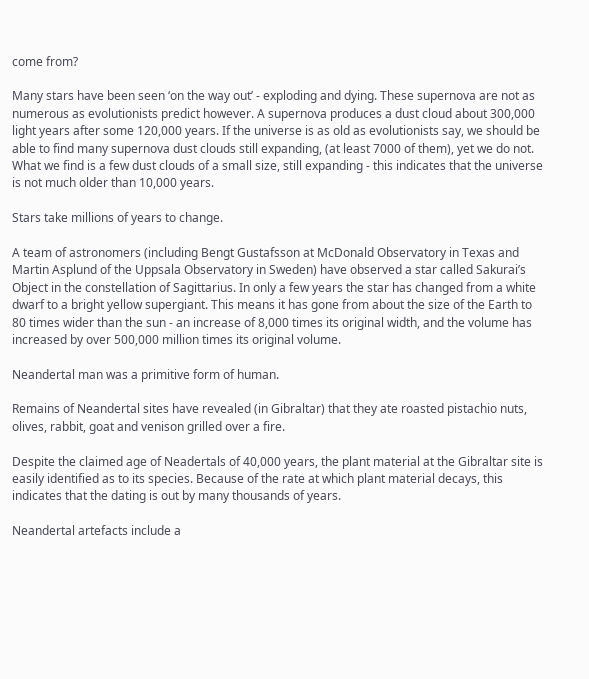come from?

Many stars have been seen ‘on the way out’ - exploding and dying. These supernova are not as numerous as evolutionists predict however. A supernova produces a dust cloud about 300,000 light years after some 120,000 years. If the universe is as old as evolutionists say, we should be able to find many supernova dust clouds still expanding, (at least 7000 of them), yet we do not. What we find is a few dust clouds of a small size, still expanding - this indicates that the universe is not much older than 10,000 years.

Stars take millions of years to change.

A team of astronomers (including Bengt Gustafsson at McDonald Observatory in Texas and Martin Asplund of the Uppsala Observatory in Sweden) have observed a star called Sakurai’s Object in the constellation of Sagittarius. In only a few years the star has changed from a white dwarf to a bright yellow supergiant. This means it has gone from about the size of the Earth to 80 times wider than the sun - an increase of 8,000 times its original width, and the volume has increased by over 500,000 million times its original volume.

Neandertal man was a primitive form of human.

Remains of Neandertal sites have revealed (in Gibraltar) that they ate roasted pistachio nuts, olives, rabbit, goat and venison grilled over a fire.

Despite the claimed age of Neadertals of 40,000 years, the plant material at the Gibraltar site is easily identified as to its species. Because of the rate at which plant material decays, this indicates that the dating is out by many thousands of years.

Neandertal artefacts include a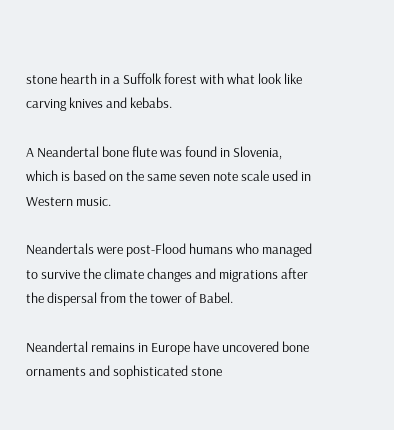stone hearth in a Suffolk forest with what look like carving knives and kebabs.

A Neandertal bone flute was found in Slovenia, which is based on the same seven note scale used in Western music.

Neandertals were post-Flood humans who managed to survive the climate changes and migrations after the dispersal from the tower of Babel.

Neandertal remains in Europe have uncovered bone ornaments and sophisticated stone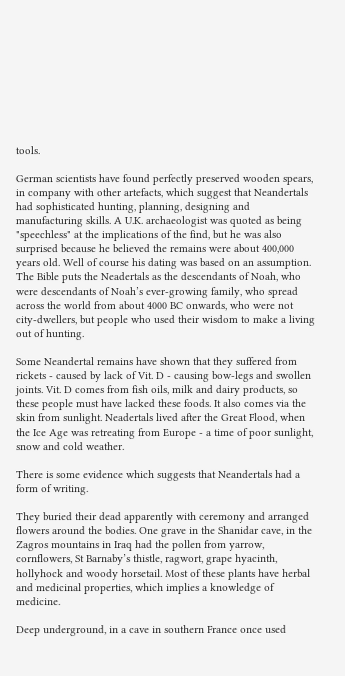tools.

German scientists have found perfectly preserved wooden spears, in company with other artefacts, which suggest that Neandertals had sophisticated hunting, planning, designing and manufacturing skills. A U.K. archaeologist was quoted as being "speechless" at the implications of the find, but he was also surprised because he believed the remains were about 400,000 years old. Well of course his dating was based on an assumption. The Bible puts the Neadertals as the descendants of Noah, who were descendants of Noah’s ever-growing family, who spread across the world from about 4000 BC onwards, who were not city-dwellers, but people who used their wisdom to make a living out of hunting.

Some Neandertal remains have shown that they suffered from rickets - caused by lack of Vit. D - causing bow-legs and swollen joints. Vit. D comes from fish oils, milk and dairy products, so these people must have lacked these foods. It also comes via the skin from sunlight. Neadertals lived after the Great Flood, when the Ice Age was retreating from Europe - a time of poor sunlight, snow and cold weather.

There is some evidence which suggests that Neandertals had a form of writing.

They buried their dead apparently with ceremony and arranged flowers around the bodies. One grave in the Shanidar cave, in the Zagros mountains in Iraq had the pollen from yarrow, cornflowers, St Barnaby’s thistle, ragwort, grape hyacinth, hollyhock and woody horsetail. Most of these plants have herbal and medicinal properties, which implies a knowledge of medicine.

Deep underground, in a cave in southern France once used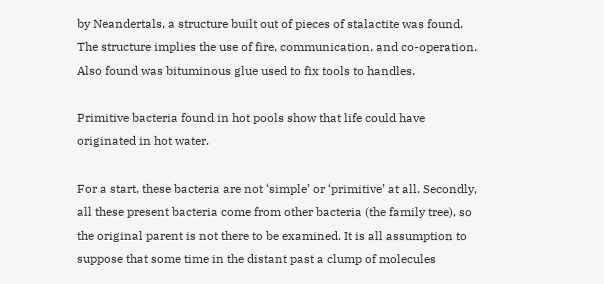by Neandertals, a structure built out of pieces of stalactite was found. The structure implies the use of fire, communication, and co-operation. Also found was bituminous glue used to fix tools to handles.

Primitive bacteria found in hot pools show that life could have originated in hot water.

For a start, these bacteria are not ‘simple’ or ‘primitive’ at all. Secondly, all these present bacteria come from other bacteria (the family tree), so the original parent is not there to be examined. It is all assumption to suppose that some time in the distant past a clump of molecules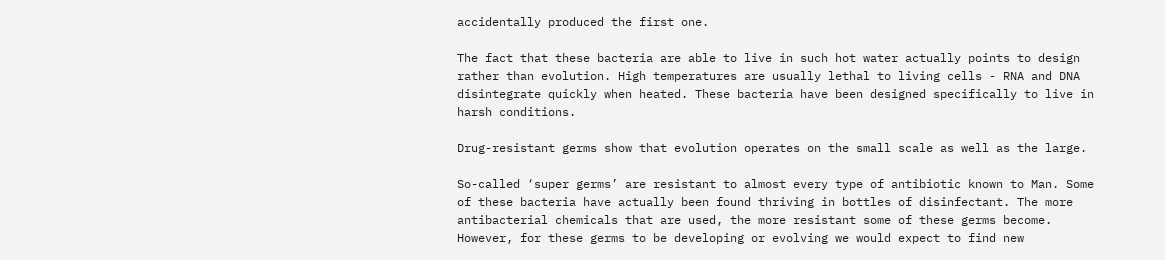accidentally produced the first one.

The fact that these bacteria are able to live in such hot water actually points to design rather than evolution. High temperatures are usually lethal to living cells - RNA and DNA disintegrate quickly when heated. These bacteria have been designed specifically to live in harsh conditions.

Drug-resistant germs show that evolution operates on the small scale as well as the large.

So-called ‘super germs’ are resistant to almost every type of antibiotic known to Man. Some of these bacteria have actually been found thriving in bottles of disinfectant. The more antibacterial chemicals that are used, the more resistant some of these germs become. However, for these germs to be developing or evolving we would expect to find new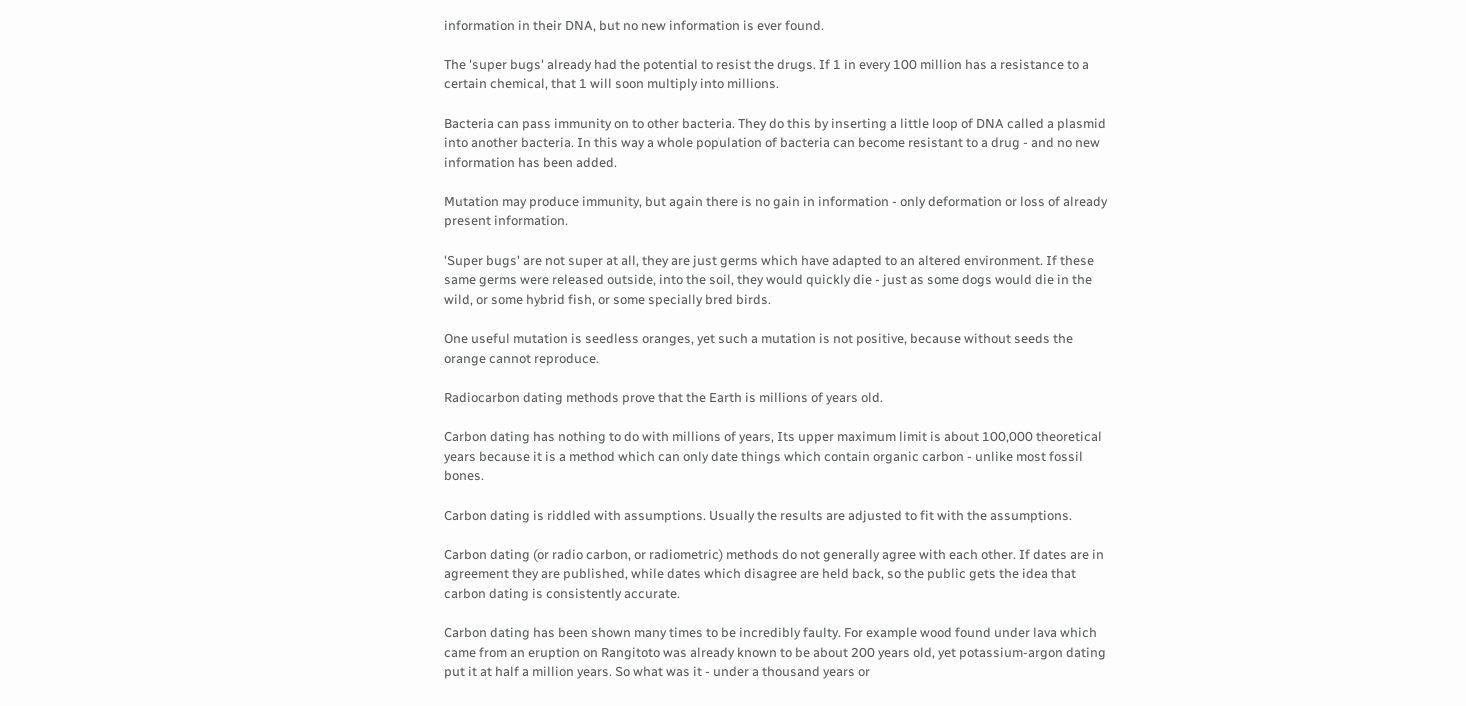information in their DNA, but no new information is ever found.

The 'super bugs' already had the potential to resist the drugs. If 1 in every 100 million has a resistance to a certain chemical, that 1 will soon multiply into millions.

Bacteria can pass immunity on to other bacteria. They do this by inserting a little loop of DNA called a plasmid into another bacteria. In this way a whole population of bacteria can become resistant to a drug - and no new information has been added.

Mutation may produce immunity, but again there is no gain in information - only deformation or loss of already present information.

'Super bugs' are not super at all, they are just germs which have adapted to an altered environment. If these same germs were released outside, into the soil, they would quickly die - just as some dogs would die in the wild, or some hybrid fish, or some specially bred birds.

One useful mutation is seedless oranges, yet such a mutation is not positive, because without seeds the orange cannot reproduce.

Radiocarbon dating methods prove that the Earth is millions of years old.

Carbon dating has nothing to do with millions of years, Its upper maximum limit is about 100,000 theoretical years because it is a method which can only date things which contain organic carbon - unlike most fossil bones.

Carbon dating is riddled with assumptions. Usually the results are adjusted to fit with the assumptions.

Carbon dating (or radio carbon, or radiometric) methods do not generally agree with each other. If dates are in agreement they are published, while dates which disagree are held back, so the public gets the idea that carbon dating is consistently accurate.

Carbon dating has been shown many times to be incredibly faulty. For example wood found under lava which came from an eruption on Rangitoto was already known to be about 200 years old, yet potassium-argon dating put it at half a million years. So what was it - under a thousand years or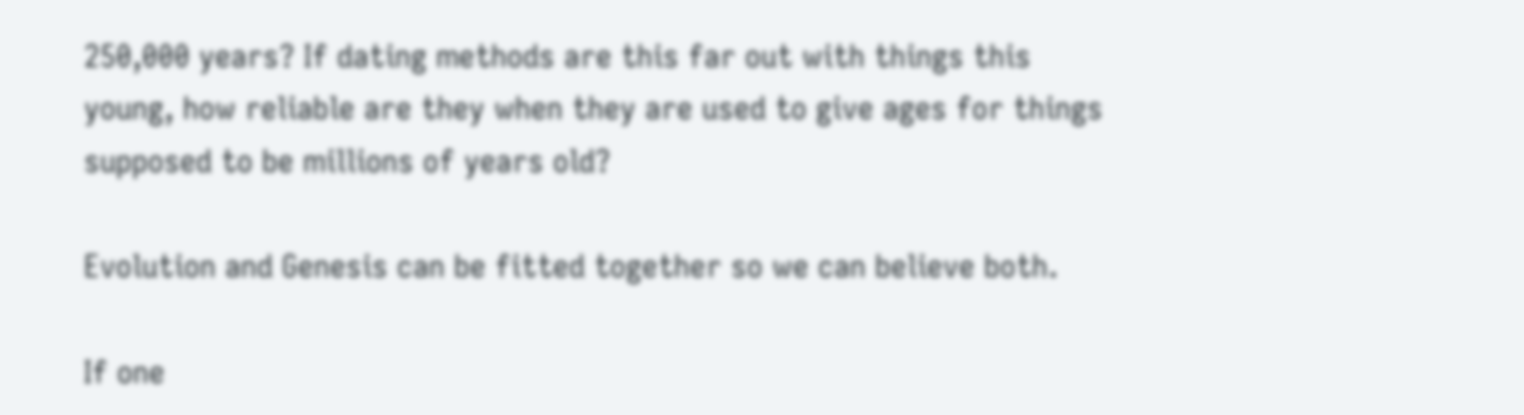250,000 years? If dating methods are this far out with things this young, how reliable are they when they are used to give ages for things supposed to be millions of years old?

Evolution and Genesis can be fitted together so we can believe both.

If one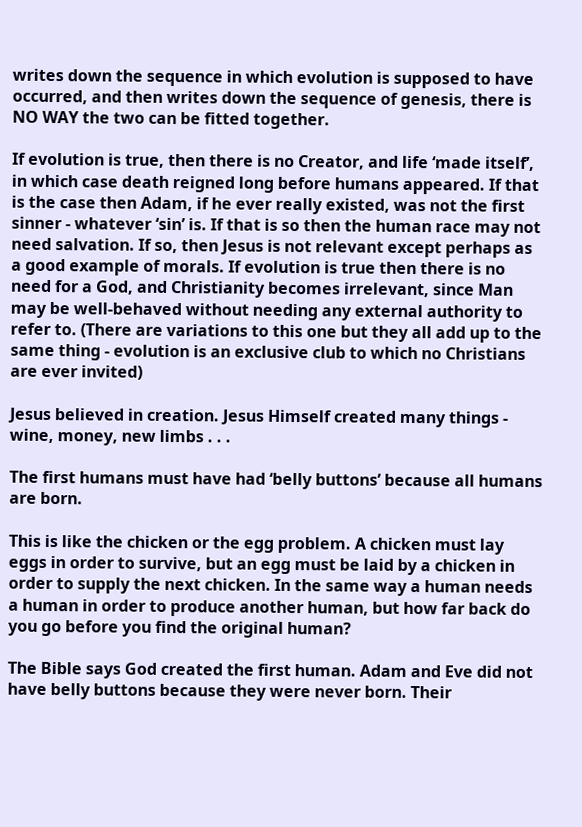writes down the sequence in which evolution is supposed to have occurred, and then writes down the sequence of genesis, there is NO WAY the two can be fitted together.

If evolution is true, then there is no Creator, and life ‘made itself’, in which case death reigned long before humans appeared. If that is the case then Adam, if he ever really existed, was not the first sinner - whatever ‘sin’ is. If that is so then the human race may not need salvation. If so, then Jesus is not relevant except perhaps as a good example of morals. If evolution is true then there is no need for a God, and Christianity becomes irrelevant, since Man may be well-behaved without needing any external authority to refer to. (There are variations to this one but they all add up to the same thing - evolution is an exclusive club to which no Christians are ever invited)

Jesus believed in creation. Jesus Himself created many things - wine, money, new limbs . . .

The first humans must have had ‘belly buttons’ because all humans are born.

This is like the chicken or the egg problem. A chicken must lay eggs in order to survive, but an egg must be laid by a chicken in order to supply the next chicken. In the same way a human needs a human in order to produce another human, but how far back do you go before you find the original human?

The Bible says God created the first human. Adam and Eve did not have belly buttons because they were never born. Their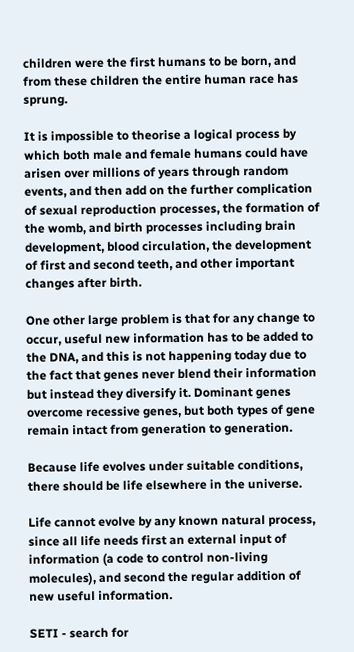children were the first humans to be born, and from these children the entire human race has sprung.

It is impossible to theorise a logical process by which both male and female humans could have arisen over millions of years through random events, and then add on the further complication of sexual reproduction processes, the formation of the womb, and birth processes including brain development, blood circulation, the development of first and second teeth, and other important changes after birth.

One other large problem is that for any change to occur, useful new information has to be added to the DNA, and this is not happening today due to the fact that genes never blend their information but instead they diversify it. Dominant genes overcome recessive genes, but both types of gene remain intact from generation to generation.

Because life evolves under suitable conditions, there should be life elsewhere in the universe.

Life cannot evolve by any known natural process, since all life needs first an external input of information (a code to control non-living molecules), and second the regular addition of new useful information.

SETI - search for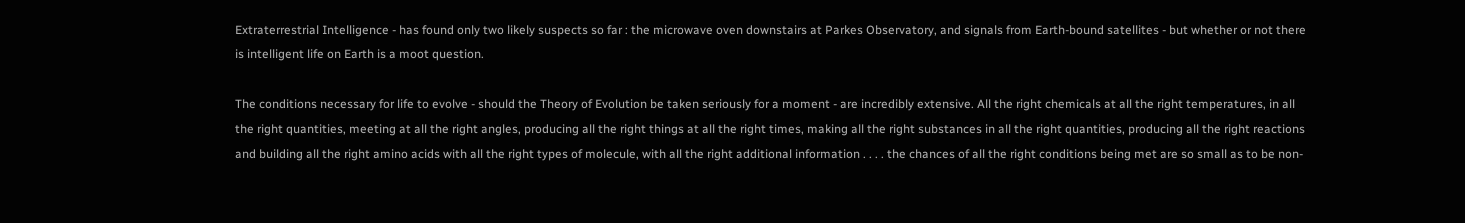Extraterrestrial Intelligence - has found only two likely suspects so far : the microwave oven downstairs at Parkes Observatory, and signals from Earth-bound satellites - but whether or not there is intelligent life on Earth is a moot question.

The conditions necessary for life to evolve - should the Theory of Evolution be taken seriously for a moment - are incredibly extensive. All the right chemicals at all the right temperatures, in all the right quantities, meeting at all the right angles, producing all the right things at all the right times, making all the right substances in all the right quantities, producing all the right reactions and building all the right amino acids with all the right types of molecule, with all the right additional information . . . . the chances of all the right conditions being met are so small as to be non-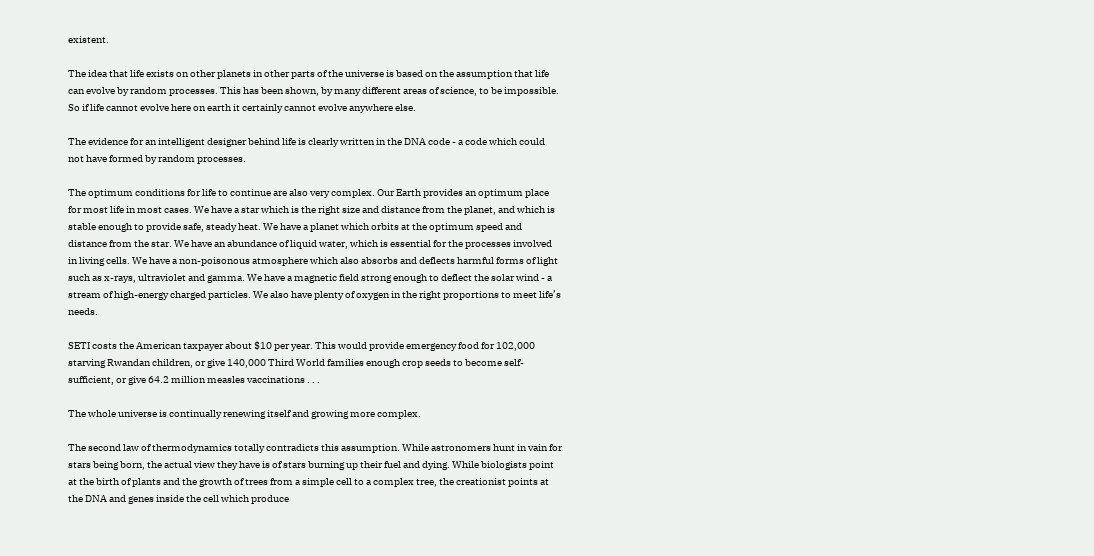existent.

The idea that life exists on other planets in other parts of the universe is based on the assumption that life can evolve by random processes. This has been shown, by many different areas of science, to be impossible. So if life cannot evolve here on earth it certainly cannot evolve anywhere else.

The evidence for an intelligent designer behind life is clearly written in the DNA code - a code which could not have formed by random processes.

The optimum conditions for life to continue are also very complex. Our Earth provides an optimum place for most life in most cases. We have a star which is the right size and distance from the planet, and which is stable enough to provide safe, steady heat. We have a planet which orbits at the optimum speed and distance from the star. We have an abundance of liquid water, which is essential for the processes involved in living cells. We have a non-poisonous atmosphere which also absorbs and deflects harmful forms of light such as x-rays, ultraviolet and gamma. We have a magnetic field strong enough to deflect the solar wind - a stream of high-energy charged particles. We also have plenty of oxygen in the right proportions to meet life’s needs.

SETI costs the American taxpayer about $10 per year. This would provide emergency food for 102,000 starving Rwandan children, or give 140,000 Third World families enough crop seeds to become self-sufficient, or give 64.2 million measles vaccinations . . .

The whole universe is continually renewing itself and growing more complex.

The second law of thermodynamics totally contradicts this assumption. While astronomers hunt in vain for stars being born, the actual view they have is of stars burning up their fuel and dying. While biologists point at the birth of plants and the growth of trees from a simple cell to a complex tree, the creationist points at the DNA and genes inside the cell which produce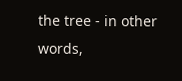the tree - in other words,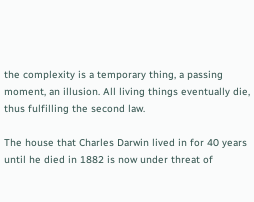the complexity is a temporary thing, a passing moment, an illusion. All living things eventually die, thus fulfilling the second law.

The house that Charles Darwin lived in for 40 years until he died in 1882 is now under threat of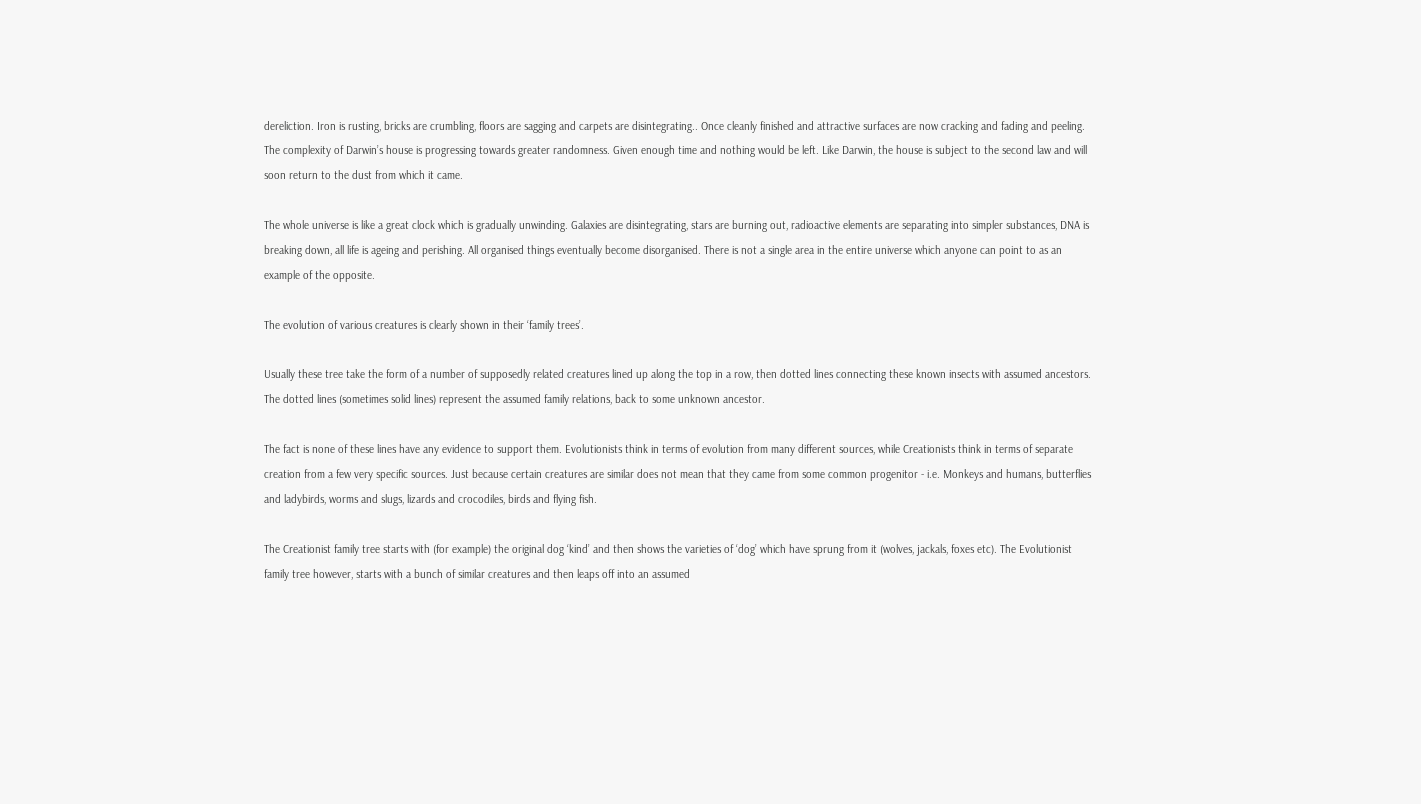dereliction. Iron is rusting, bricks are crumbling, floors are sagging and carpets are disintegrating.. Once cleanly finished and attractive surfaces are now cracking and fading and peeling. The complexity of Darwin’s house is progressing towards greater randomness. Given enough time and nothing would be left. Like Darwin, the house is subject to the second law and will soon return to the dust from which it came.

The whole universe is like a great clock which is gradually unwinding. Galaxies are disintegrating, stars are burning out, radioactive elements are separating into simpler substances, DNA is breaking down, all life is ageing and perishing. All organised things eventually become disorganised. There is not a single area in the entire universe which anyone can point to as an example of the opposite.

The evolution of various creatures is clearly shown in their ‘family trees’.

Usually these tree take the form of a number of supposedly related creatures lined up along the top in a row, then dotted lines connecting these known insects with assumed ancestors. The dotted lines (sometimes solid lines) represent the assumed family relations, back to some unknown ancestor.

The fact is none of these lines have any evidence to support them. Evolutionists think in terms of evolution from many different sources, while Creationists think in terms of separate creation from a few very specific sources. Just because certain creatures are similar does not mean that they came from some common progenitor - i.e. Monkeys and humans, butterflies and ladybirds, worms and slugs, lizards and crocodiles, birds and flying fish.

The Creationist family tree starts with (for example) the original dog ‘kind’ and then shows the varieties of ‘dog’ which have sprung from it (wolves, jackals, foxes etc). The Evolutionist family tree however, starts with a bunch of similar creatures and then leaps off into an assumed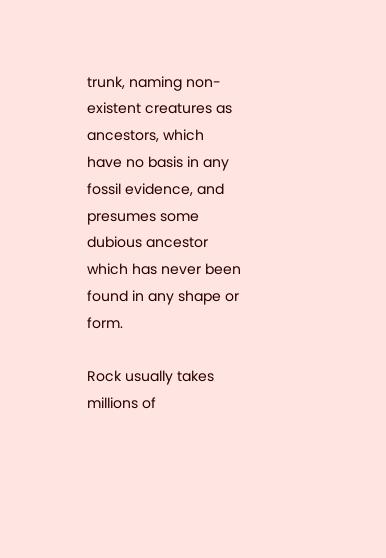trunk, naming non-existent creatures as ancestors, which have no basis in any fossil evidence, and presumes some dubious ancestor which has never been found in any shape or form.

Rock usually takes millions of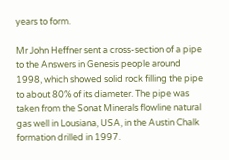years to form.

Mr John Heffner sent a cross-section of a pipe to the Answers in Genesis people around 1998, which showed solid rock filling the pipe to about 80% of its diameter. The pipe was taken from the Sonat Minerals flowline natural gas well in Lousiana, USA, in the Austin Chalk formation drilled in 1997.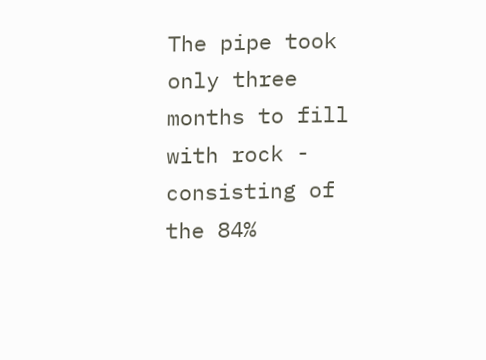The pipe took only three months to fill with rock - consisting of the 84%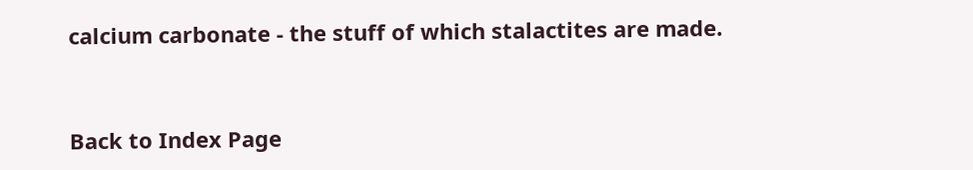calcium carbonate - the stuff of which stalactites are made.



Back to Index Page